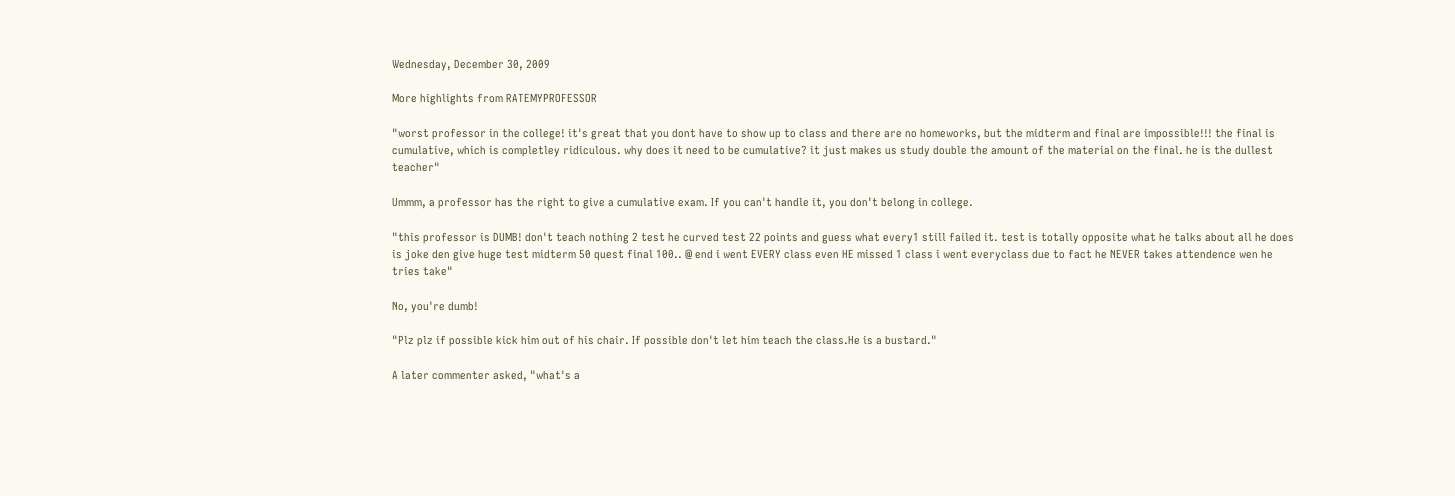Wednesday, December 30, 2009

More highlights from RATEMYPROFESSOR

"worst professor in the college! it's great that you dont have to show up to class and there are no homeworks, but the midterm and final are impossible!!! the final is cumulative, which is completley ridiculous. why does it need to be cumulative? it just makes us study double the amount of the material on the final. he is the dullest teacher"

Ummm, a professor has the right to give a cumulative exam. If you can't handle it, you don't belong in college.

"this professor is DUMB! don't teach nothing 2 test he curved test 22 points and guess what every1 still failed it. test is totally opposite what he talks about all he does is joke den give huge test midterm 50 quest final 100.. @ end i went EVERY class even HE missed 1 class i went everyclass due to fact he NEVER takes attendence wen he tries take"

No, you're dumb!

"Plz plz if possible kick him out of his chair. If possible don't let him teach the class.He is a bustard."

A later commenter asked, "what's a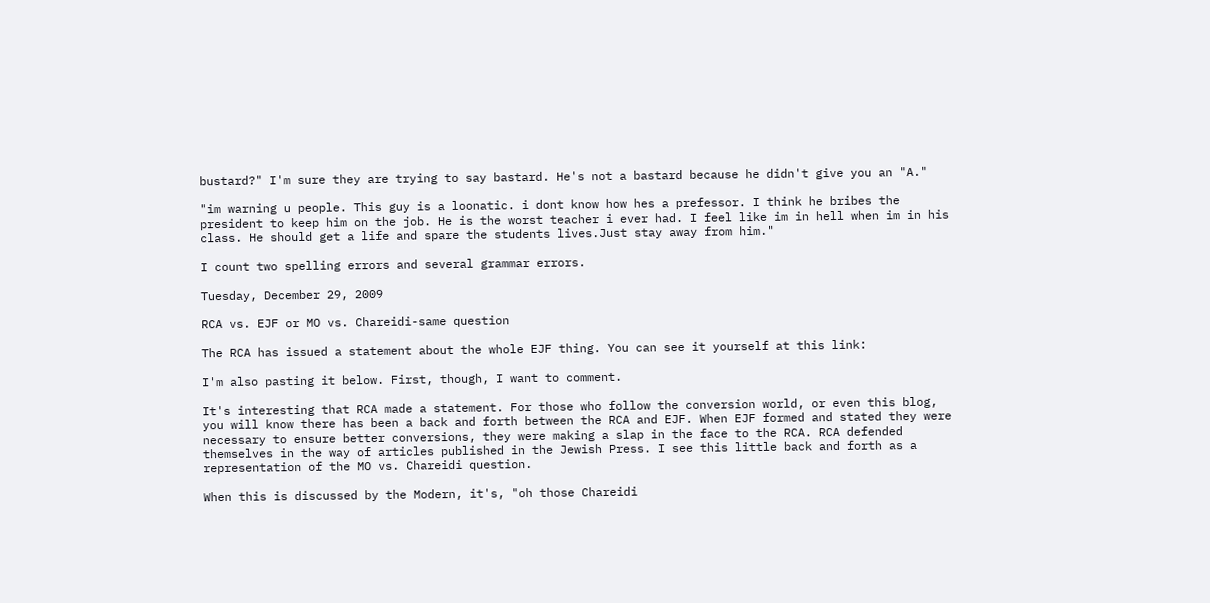bustard?" I'm sure they are trying to say bastard. He's not a bastard because he didn't give you an "A."

"im warning u people. This guy is a loonatic. i dont know how hes a prefessor. I think he bribes the president to keep him on the job. He is the worst teacher i ever had. I feel like im in hell when im in his class. He should get a life and spare the students lives.Just stay away from him."

I count two spelling errors and several grammar errors.

Tuesday, December 29, 2009

RCA vs. EJF or MO vs. Chareidi-same question

The RCA has issued a statement about the whole EJF thing. You can see it yourself at this link:

I'm also pasting it below. First, though, I want to comment.

It's interesting that RCA made a statement. For those who follow the conversion world, or even this blog, you will know there has been a back and forth between the RCA and EJF. When EJF formed and stated they were necessary to ensure better conversions, they were making a slap in the face to the RCA. RCA defended themselves in the way of articles published in the Jewish Press. I see this little back and forth as a representation of the MO vs. Chareidi question.

When this is discussed by the Modern, it's, "oh those Chareidi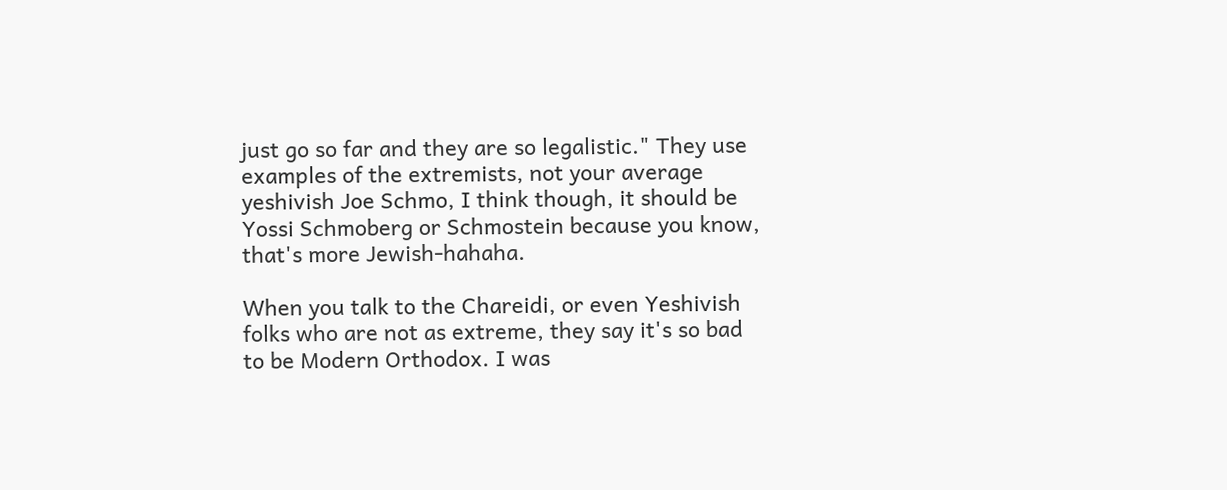just go so far and they are so legalistic." They use examples of the extremists, not your average yeshivish Joe Schmo, I think though, it should be Yossi Schmoberg or Schmostein because you know, that's more Jewish-hahaha.

When you talk to the Chareidi, or even Yeshivish folks who are not as extreme, they say it's so bad to be Modern Orthodox. I was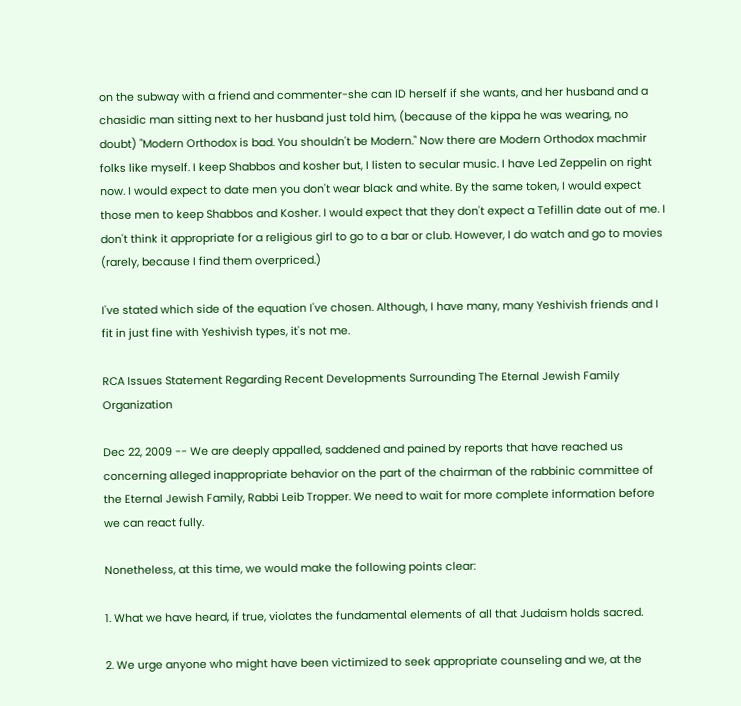on the subway with a friend and commenter-she can ID herself if she wants, and her husband and a chasidic man sitting next to her husband just told him, (because of the kippa he was wearing, no doubt) "Modern Orthodox is bad. You shouldn't be Modern." Now there are Modern Orthodox machmir folks like myself. I keep Shabbos and kosher but, I listen to secular music. I have Led Zeppelin on right now. I would expect to date men you don't wear black and white. By the same token, I would expect those men to keep Shabbos and Kosher. I would expect that they don't expect a Tefillin date out of me. I don't think it appropriate for a religious girl to go to a bar or club. However, I do watch and go to movies (rarely, because I find them overpriced.)

I've stated which side of the equation I've chosen. Although, I have many, many Yeshivish friends and I fit in just fine with Yeshivish types, it's not me.

RCA Issues Statement Regarding Recent Developments Surrounding The Eternal Jewish Family Organization

Dec 22, 2009 -- We are deeply appalled, saddened and pained by reports that have reached us concerning alleged inappropriate behavior on the part of the chairman of the rabbinic committee of the Eternal Jewish Family, Rabbi Leib Tropper. We need to wait for more complete information before we can react fully.

Nonetheless, at this time, we would make the following points clear:

1. What we have heard, if true, violates the fundamental elements of all that Judaism holds sacred.

2. We urge anyone who might have been victimized to seek appropriate counseling and we, at the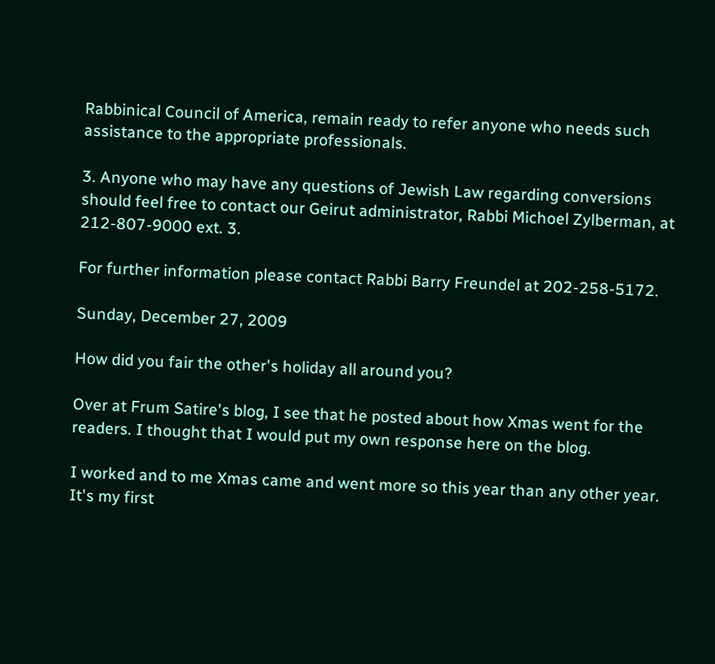Rabbinical Council of America, remain ready to refer anyone who needs such assistance to the appropriate professionals.

3. Anyone who may have any questions of Jewish Law regarding conversions should feel free to contact our Geirut administrator, Rabbi Michoel Zylberman, at 212-807-9000 ext. 3.

For further information please contact Rabbi Barry Freundel at 202-258-5172.

Sunday, December 27, 2009

How did you fair the other's holiday all around you?

Over at Frum Satire's blog, I see that he posted about how Xmas went for the readers. I thought that I would put my own response here on the blog.

I worked and to me Xmas came and went more so this year than any other year. It's my first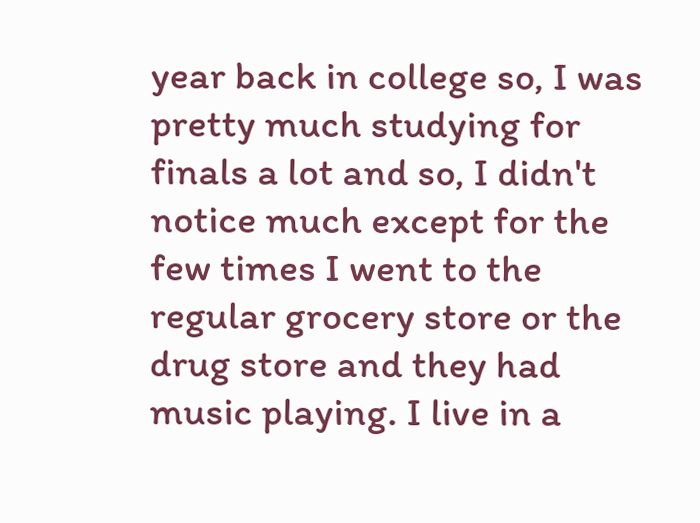year back in college so, I was pretty much studying for finals a lot and so, I didn't notice much except for the few times I went to the regular grocery store or the drug store and they had music playing. I live in a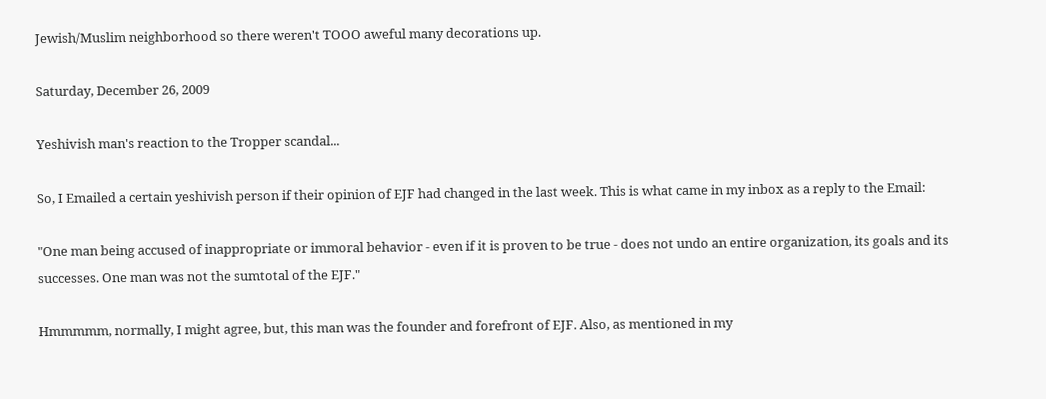Jewish/Muslim neighborhood so there weren't TOOO aweful many decorations up.

Saturday, December 26, 2009

Yeshivish man's reaction to the Tropper scandal...

So, I Emailed a certain yeshivish person if their opinion of EJF had changed in the last week. This is what came in my inbox as a reply to the Email:

"One man being accused of inappropriate or immoral behavior - even if it is proven to be true - does not undo an entire organization, its goals and its successes. One man was not the sumtotal of the EJF."

Hmmmmm, normally, I might agree, but, this man was the founder and forefront of EJF. Also, as mentioned in my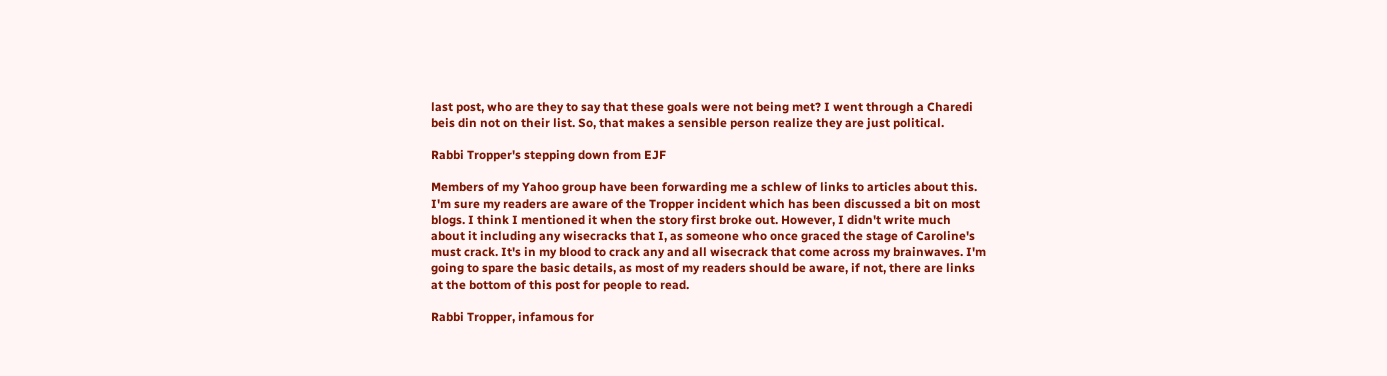last post, who are they to say that these goals were not being met? I went through a Charedi beis din not on their list. So, that makes a sensible person realize they are just political.

Rabbi Tropper's stepping down from EJF

Members of my Yahoo group have been forwarding me a schlew of links to articles about this. I'm sure my readers are aware of the Tropper incident which has been discussed a bit on most blogs. I think I mentioned it when the story first broke out. However, I didn't write much about it including any wisecracks that I, as someone who once graced the stage of Caroline's must crack. It's in my blood to crack any and all wisecrack that come across my brainwaves. I'm going to spare the basic details, as most of my readers should be aware, if not, there are links at the bottom of this post for people to read.

Rabbi Tropper, infamous for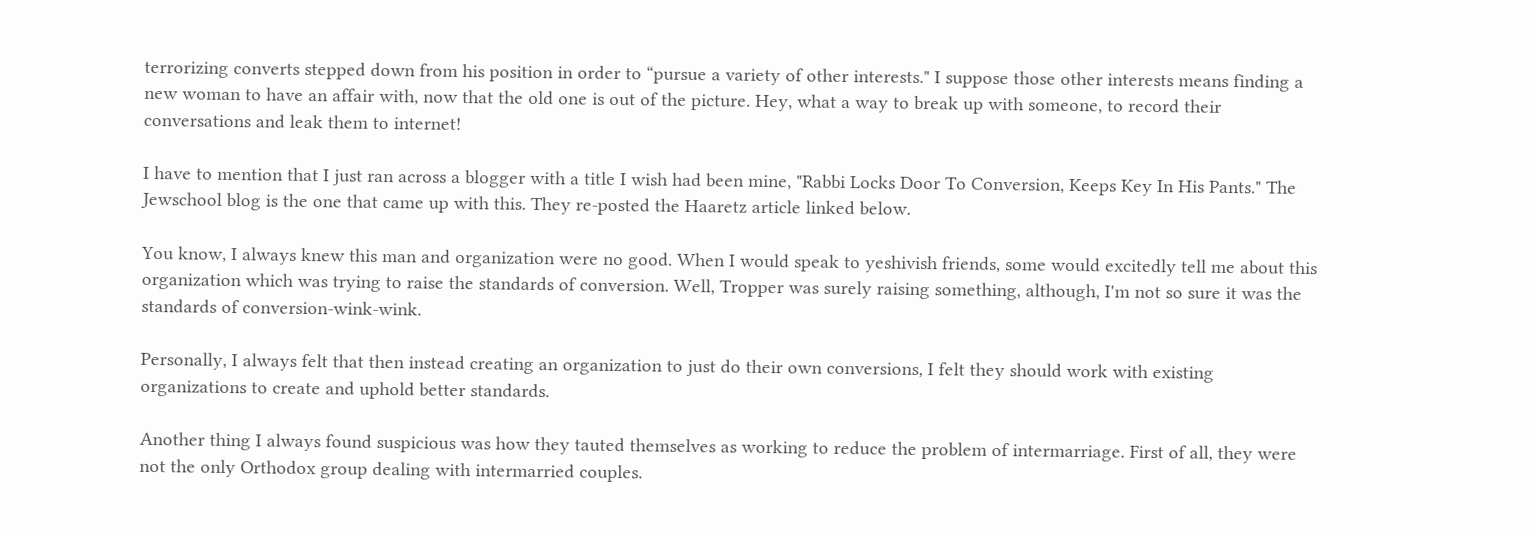terrorizing converts stepped down from his position in order to “pursue a variety of other interests." I suppose those other interests means finding a new woman to have an affair with, now that the old one is out of the picture. Hey, what a way to break up with someone, to record their conversations and leak them to internet!

I have to mention that I just ran across a blogger with a title I wish had been mine, "Rabbi Locks Door To Conversion, Keeps Key In His Pants." The Jewschool blog is the one that came up with this. They re-posted the Haaretz article linked below.

You know, I always knew this man and organization were no good. When I would speak to yeshivish friends, some would excitedly tell me about this organization which was trying to raise the standards of conversion. Well, Tropper was surely raising something, although, I'm not so sure it was the standards of conversion-wink-wink.

Personally, I always felt that then instead creating an organization to just do their own conversions, I felt they should work with existing organizations to create and uphold better standards.

Another thing I always found suspicious was how they tauted themselves as working to reduce the problem of intermarriage. First of all, they were not the only Orthodox group dealing with intermarried couples.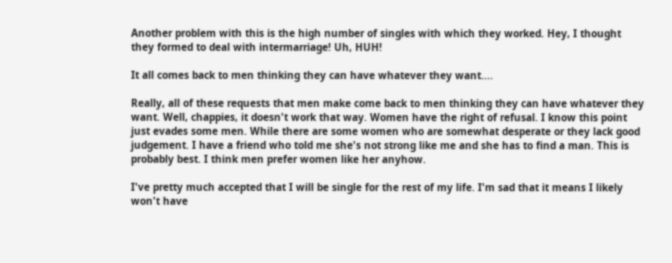Another problem with this is the high number of singles with which they worked. Hey, I thought they formed to deal with intermarriage! Uh, HUH!

It all comes back to men thinking they can have whatever they want....

Really, all of these requests that men make come back to men thinking they can have whatever they want. Well, chappies, it doesn't work that way. Women have the right of refusal. I know this point just evades some men. While there are some women who are somewhat desperate or they lack good judgement. I have a friend who told me she's not strong like me and she has to find a man. This is probably best. I think men prefer women like her anyhow.

I've pretty much accepted that I will be single for the rest of my life. I'm sad that it means I likely won't have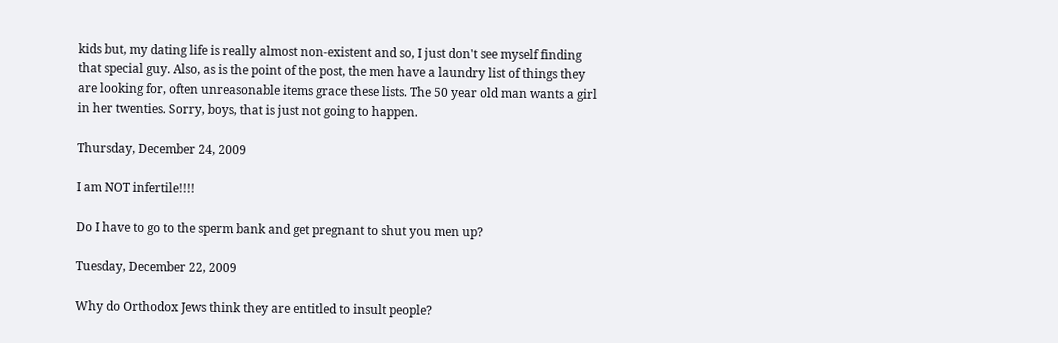kids but, my dating life is really almost non-existent and so, I just don't see myself finding that special guy. Also, as is the point of the post, the men have a laundry list of things they are looking for, often unreasonable items grace these lists. The 50 year old man wants a girl in her twenties. Sorry, boys, that is just not going to happen.

Thursday, December 24, 2009

I am NOT infertile!!!!

Do I have to go to the sperm bank and get pregnant to shut you men up?

Tuesday, December 22, 2009

Why do Orthodox Jews think they are entitled to insult people?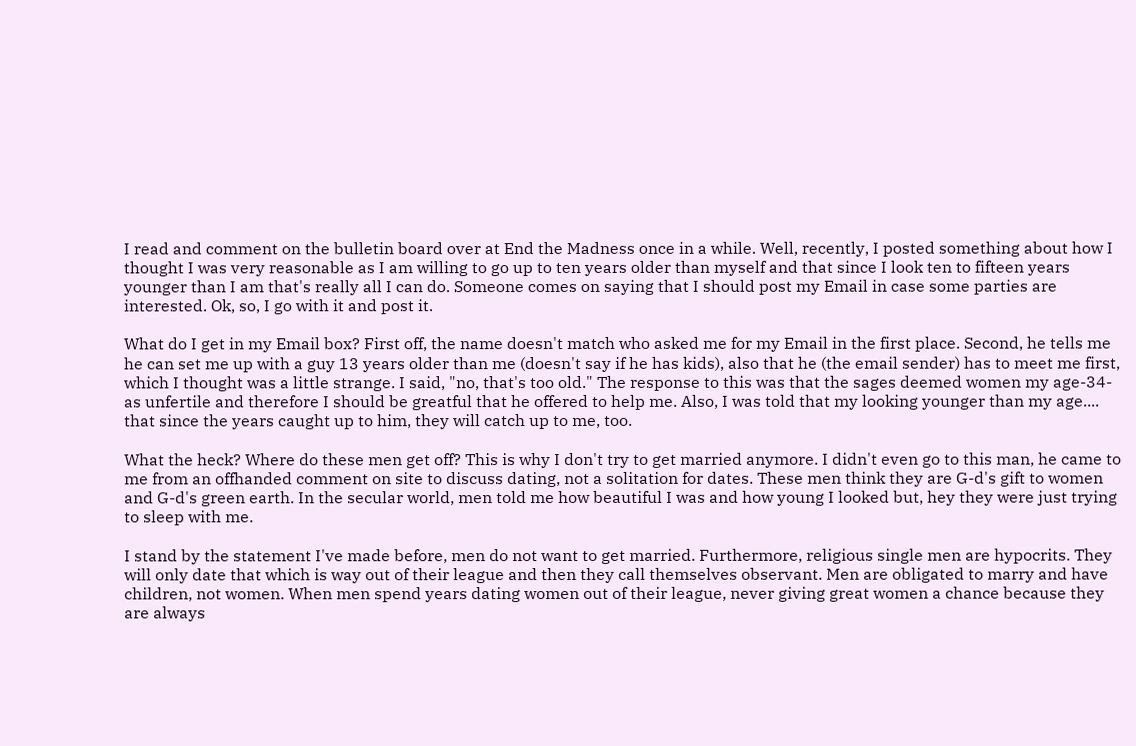I read and comment on the bulletin board over at End the Madness once in a while. Well, recently, I posted something about how I thought I was very reasonable as I am willing to go up to ten years older than myself and that since I look ten to fifteen years younger than I am that's really all I can do. Someone comes on saying that I should post my Email in case some parties are interested. Ok, so, I go with it and post it.

What do I get in my Email box? First off, the name doesn't match who asked me for my Email in the first place. Second, he tells me he can set me up with a guy 13 years older than me (doesn't say if he has kids), also that he (the email sender) has to meet me first, which I thought was a little strange. I said, "no, that's too old." The response to this was that the sages deemed women my age-34-as unfertile and therefore I should be greatful that he offered to help me. Also, I was told that my looking younger than my age.... that since the years caught up to him, they will catch up to me, too.

What the heck? Where do these men get off? This is why I don't try to get married anymore. I didn't even go to this man, he came to me from an offhanded comment on site to discuss dating, not a solitation for dates. These men think they are G-d's gift to women and G-d's green earth. In the secular world, men told me how beautiful I was and how young I looked but, hey they were just trying to sleep with me.

I stand by the statement I've made before, men do not want to get married. Furthermore, religious single men are hypocrits. They will only date that which is way out of their league and then they call themselves observant. Men are obligated to marry and have children, not women. When men spend years dating women out of their league, never giving great women a chance because they are always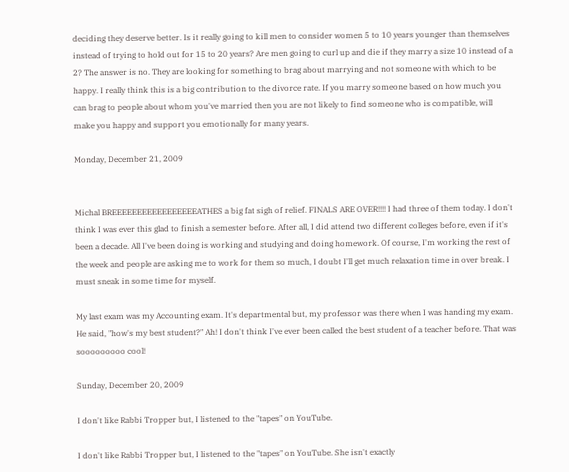deciding they deserve better. Is it really going to kill men to consider women 5 to 10 years younger than themselves instead of trying to hold out for 15 to 20 years? Are men going to curl up and die if they marry a size 10 instead of a 2? The answer is no. They are looking for something to brag about marrying and not someone with which to be happy. I really think this is a big contribution to the divorce rate. If you marry someone based on how much you can brag to people about whom you've married then you are not likely to find someone who is compatible, will make you happy and support you emotionally for many years.

Monday, December 21, 2009


Michal BREEEEEEEEEEEEEEEEEATHES a big fat sigh of relief. FINALS ARE OVER!!!! I had three of them today. I don't think I was ever this glad to finish a semester before. After all, I did attend two different colleges before, even if it's been a decade. All I've been doing is working and studying and doing homework. Of course, I'm working the rest of the week and people are asking me to work for them so much, I doubt I'll get much relaxation time in over break. I must sneak in some time for myself.

My last exam was my Accounting exam. It's departmental but, my professor was there when I was handing my exam. He said, "how's my best student?" Ah! I don't think I've ever been called the best student of a teacher before. That was sooooooooo cool!

Sunday, December 20, 2009

I don't like Rabbi Tropper but, I listened to the "tapes" on YouTube.

I don't like Rabbi Tropper but, I listened to the "tapes" on YouTube. She isn't exactly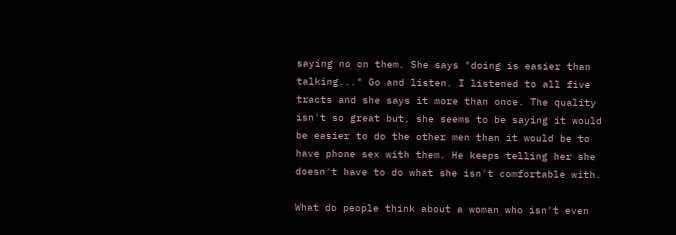saying no on them. She says "doing is easier than talking..." Go and listen. I listened to all five tracts and she says it more than once. The quality isn't so great but, she seems to be saying it would be easier to do the other men than it would be to have phone sex with them. He keeps telling her she doesn't have to do what she isn't comfortable with.

What do people think about a woman who isn't even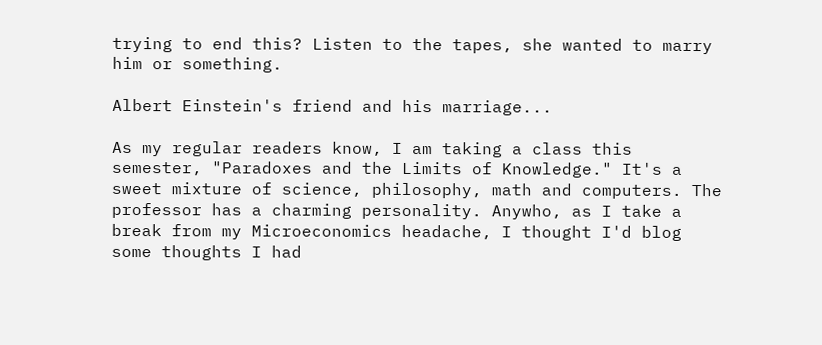trying to end this? Listen to the tapes, she wanted to marry him or something.

Albert Einstein's friend and his marriage...

As my regular readers know, I am taking a class this semester, "Paradoxes and the Limits of Knowledge." It's a sweet mixture of science, philosophy, math and computers. The professor has a charming personality. Anywho, as I take a break from my Microeconomics headache, I thought I'd blog some thoughts I had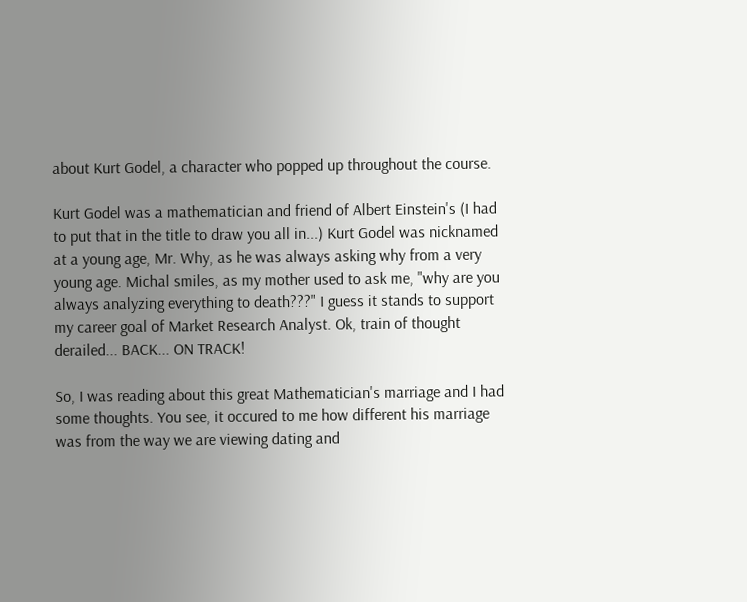about Kurt Godel, a character who popped up throughout the course.

Kurt Godel was a mathematician and friend of Albert Einstein's (I had to put that in the title to draw you all in...) Kurt Godel was nicknamed at a young age, Mr. Why, as he was always asking why from a very young age. Michal smiles, as my mother used to ask me, "why are you always analyzing everything to death???" I guess it stands to support my career goal of Market Research Analyst. Ok, train of thought derailed... BACK... ON TRACK!

So, I was reading about this great Mathematician's marriage and I had some thoughts. You see, it occured to me how different his marriage was from the way we are viewing dating and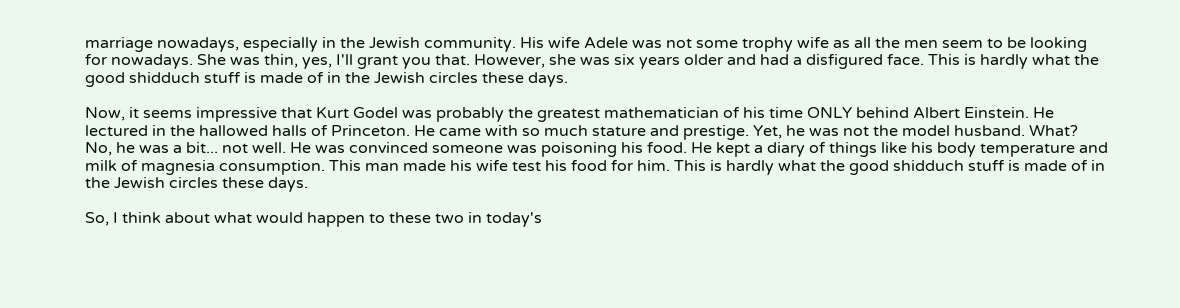marriage nowadays, especially in the Jewish community. His wife Adele was not some trophy wife as all the men seem to be looking for nowadays. She was thin, yes, I'll grant you that. However, she was six years older and had a disfigured face. This is hardly what the good shidduch stuff is made of in the Jewish circles these days.

Now, it seems impressive that Kurt Godel was probably the greatest mathematician of his time ONLY behind Albert Einstein. He lectured in the hallowed halls of Princeton. He came with so much stature and prestige. Yet, he was not the model husband. What? No, he was a bit... not well. He was convinced someone was poisoning his food. He kept a diary of things like his body temperature and milk of magnesia consumption. This man made his wife test his food for him. This is hardly what the good shidduch stuff is made of in the Jewish circles these days.

So, I think about what would happen to these two in today's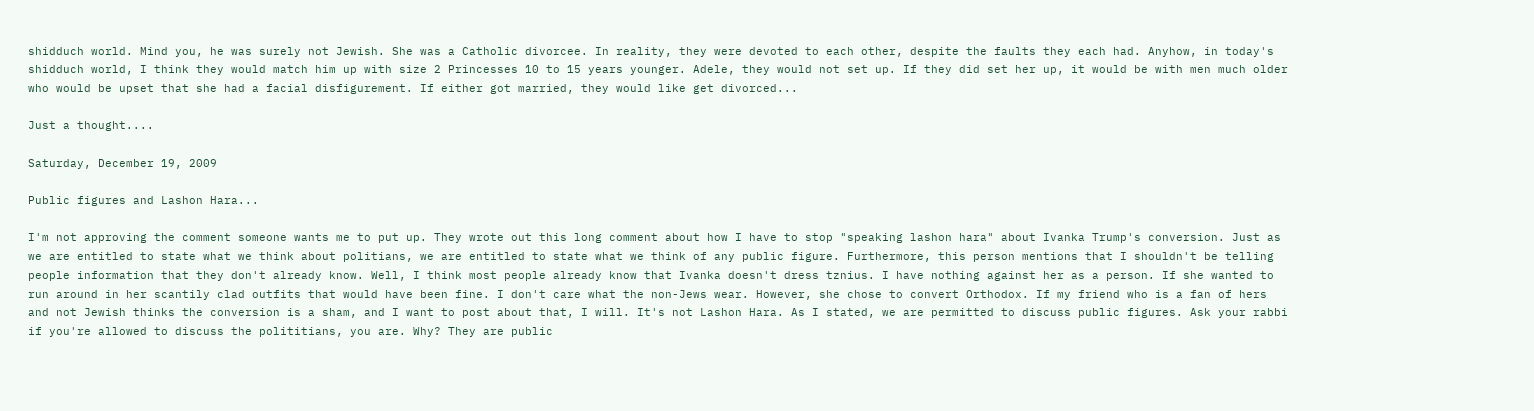shidduch world. Mind you, he was surely not Jewish. She was a Catholic divorcee. In reality, they were devoted to each other, despite the faults they each had. Anyhow, in today's shidduch world, I think they would match him up with size 2 Princesses 10 to 15 years younger. Adele, they would not set up. If they did set her up, it would be with men much older who would be upset that she had a facial disfigurement. If either got married, they would like get divorced...

Just a thought....

Saturday, December 19, 2009

Public figures and Lashon Hara...

I'm not approving the comment someone wants me to put up. They wrote out this long comment about how I have to stop "speaking lashon hara" about Ivanka Trump's conversion. Just as we are entitled to state what we think about politians, we are entitled to state what we think of any public figure. Furthermore, this person mentions that I shouldn't be telling people information that they don't already know. Well, I think most people already know that Ivanka doesn't dress tznius. I have nothing against her as a person. If she wanted to run around in her scantily clad outfits that would have been fine. I don't care what the non-Jews wear. However, she chose to convert Orthodox. If my friend who is a fan of hers and not Jewish thinks the conversion is a sham, and I want to post about that, I will. It's not Lashon Hara. As I stated, we are permitted to discuss public figures. Ask your rabbi if you're allowed to discuss the polititians, you are. Why? They are public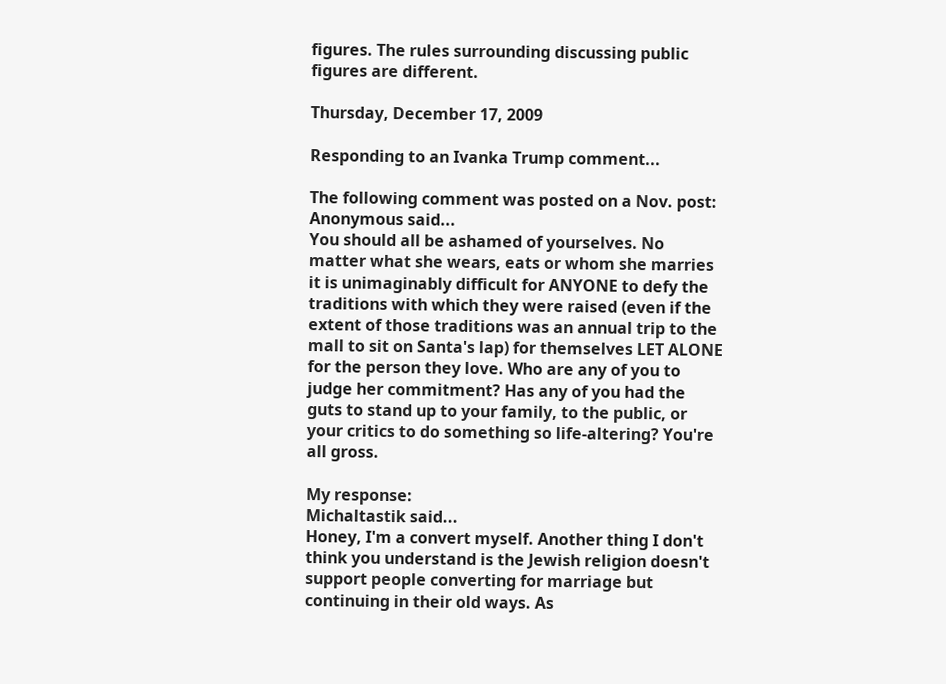figures. The rules surrounding discussing public figures are different.

Thursday, December 17, 2009

Responding to an Ivanka Trump comment...

The following comment was posted on a Nov. post:
Anonymous said...
You should all be ashamed of yourselves. No matter what she wears, eats or whom she marries it is unimaginably difficult for ANYONE to defy the traditions with which they were raised (even if the extent of those traditions was an annual trip to the mall to sit on Santa's lap) for themselves LET ALONE for the person they love. Who are any of you to judge her commitment? Has any of you had the guts to stand up to your family, to the public, or your critics to do something so life-altering? You're all gross.

My response:
Michaltastik said...
Honey, I'm a convert myself. Another thing I don't think you understand is the Jewish religion doesn't support people converting for marriage but continuing in their old ways. As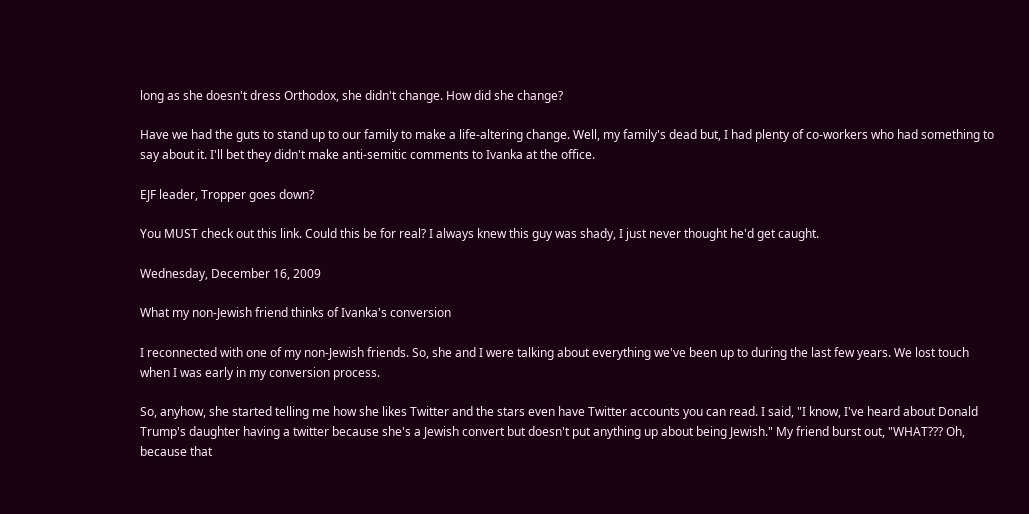long as she doesn't dress Orthodox, she didn't change. How did she change?

Have we had the guts to stand up to our family to make a life-altering change. Well, my family's dead but, I had plenty of co-workers who had something to say about it. I'll bet they didn't make anti-semitic comments to Ivanka at the office.

EJF leader, Tropper goes down?

You MUST check out this link. Could this be for real? I always knew this guy was shady, I just never thought he'd get caught.

Wednesday, December 16, 2009

What my non-Jewish friend thinks of Ivanka's conversion

I reconnected with one of my non-Jewish friends. So, she and I were talking about everything we've been up to during the last few years. We lost touch when I was early in my conversion process.

So, anyhow, she started telling me how she likes Twitter and the stars even have Twitter accounts you can read. I said, "I know, I've heard about Donald Trump's daughter having a twitter because she's a Jewish convert but doesn't put anything up about being Jewish." My friend burst out, "WHAT??? Oh, because that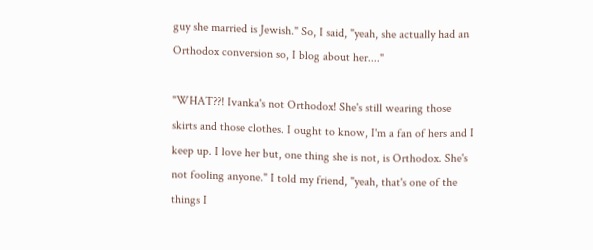guy she married is Jewish." So, I said, "yeah, she actually had an Orthodox conversion so, I blog about her...."

"WHAT??! Ivanka's not Orthodox! She's still wearing those skirts and those clothes. I ought to know, I'm a fan of hers and I keep up. I love her but, one thing she is not, is Orthodox. She's not fooling anyone." I told my friend, "yeah, that's one of the things I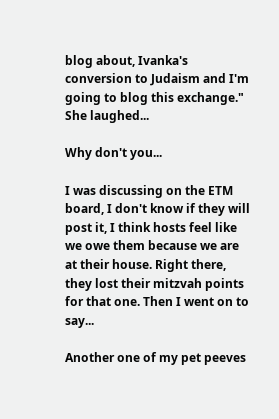blog about, Ivanka's conversion to Judaism and I'm going to blog this exchange." She laughed...

Why don't you...

I was discussing on the ETM board, I don't know if they will post it, I think hosts feel like we owe them because we are at their house. Right there, they lost their mitzvah points for that one. Then I went on to say...

Another one of my pet peeves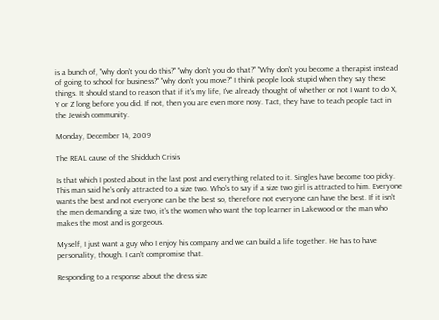is a bunch of, "why don't you do this?" "why don't you do that?" "Why don't you become a therapist instead of going to school for business?" "why don't you move?" I think people look stupid when they say these things. It should stand to reason that if it's my life, I've already thought of whether or not I want to do X, Y or Z long before you did. If not, then you are even more nosy. Tact, they have to teach people tact in the Jewish community.

Monday, December 14, 2009

The REAL cause of the Shidduch Crisis

Is that which I posted about in the last post and everything related to it. Singles have become too picky. This man said he's only attracted to a size two. Who's to say if a size two girl is attracted to him. Everyone wants the best and not everyone can be the best so, therefore not everyone can have the best. If it isn't the men demanding a size two, it's the women who want the top learner in Lakewood or the man who makes the most and is gorgeous.

Myself, I just want a guy who I enjoy his company and we can build a life together. He has to have personality, though. I can't compromise that.

Responding to a response about the dress size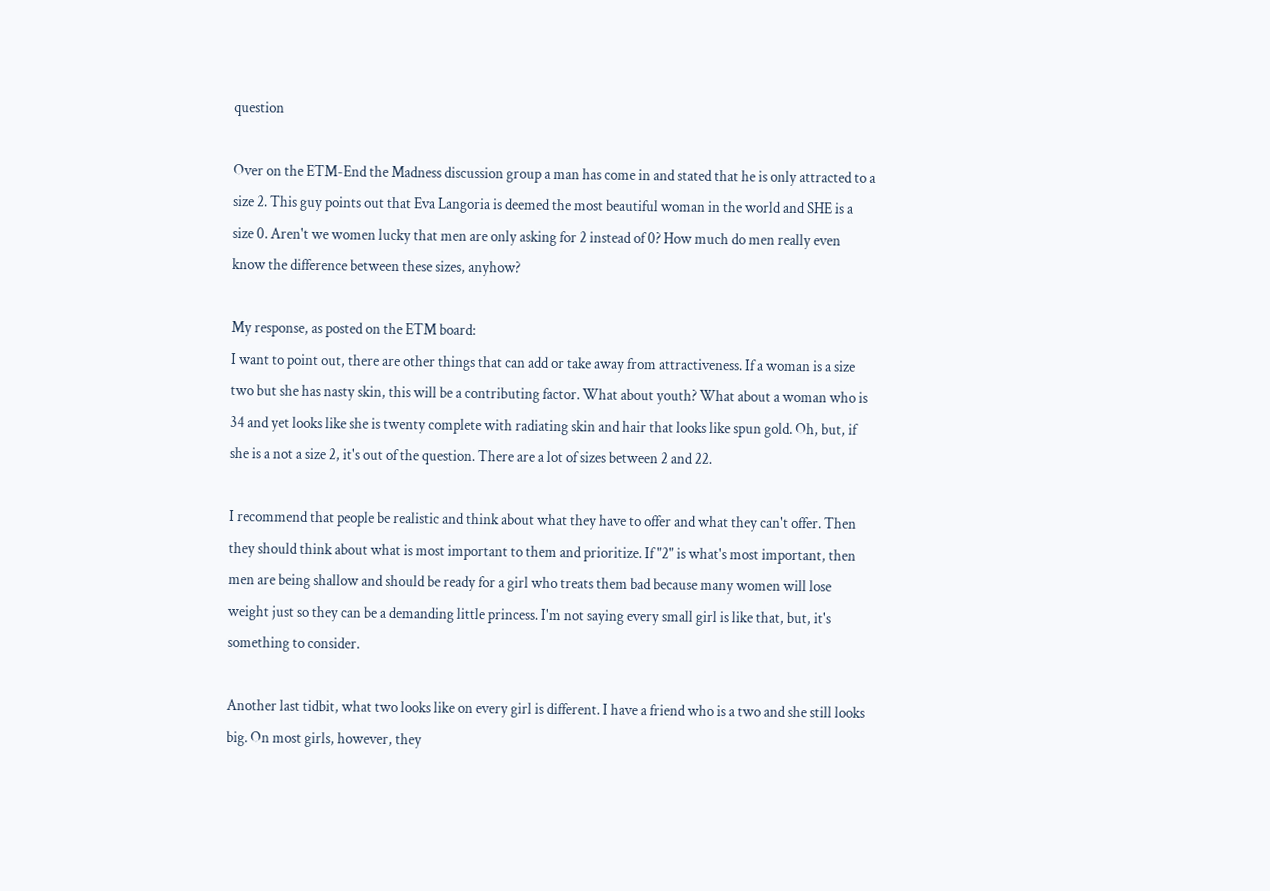question

Over on the ETM-End the Madness discussion group a man has come in and stated that he is only attracted to a size 2. This guy points out that Eva Langoria is deemed the most beautiful woman in the world and SHE is a size 0. Aren't we women lucky that men are only asking for 2 instead of 0? How much do men really even know the difference between these sizes, anyhow?

My response, as posted on the ETM board:
I want to point out, there are other things that can add or take away from attractiveness. If a woman is a size two but she has nasty skin, this will be a contributing factor. What about youth? What about a woman who is 34 and yet looks like she is twenty complete with radiating skin and hair that looks like spun gold. Oh, but, if she is a not a size 2, it's out of the question. There are a lot of sizes between 2 and 22.

I recommend that people be realistic and think about what they have to offer and what they can't offer. Then they should think about what is most important to them and prioritize. If "2" is what's most important, then men are being shallow and should be ready for a girl who treats them bad because many women will lose weight just so they can be a demanding little princess. I'm not saying every small girl is like that, but, it's something to consider.

Another last tidbit, what two looks like on every girl is different. I have a friend who is a two and she still looks big. On most girls, however, they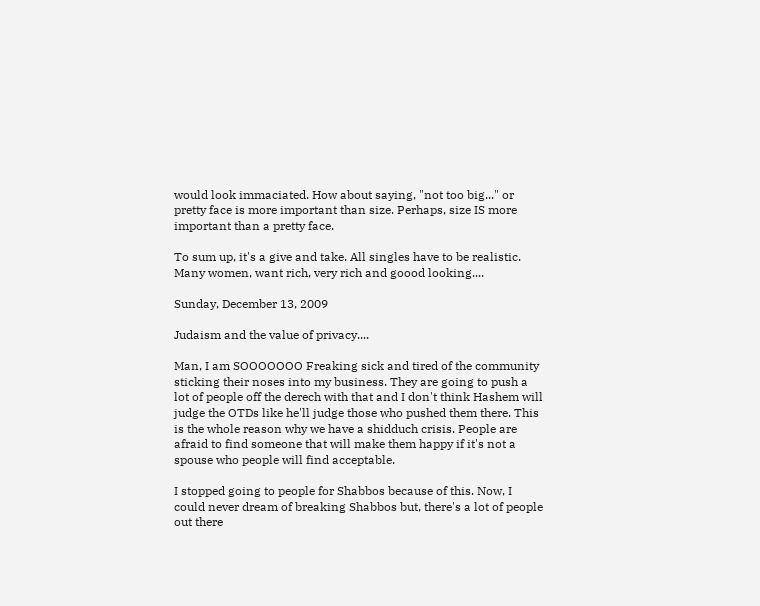would look immaciated. How about saying, "not too big..." or pretty face is more important than size. Perhaps, size IS more important than a pretty face.

To sum up, it's a give and take. All singles have to be realistic. Many women, want rich, very rich and goood looking....

Sunday, December 13, 2009

Judaism and the value of privacy....

Man, I am SOOOOOOO Freaking sick and tired of the community sticking their noses into my business. They are going to push a lot of people off the derech with that and I don't think Hashem will judge the OTDs like he'll judge those who pushed them there. This is the whole reason why we have a shidduch crisis. People are afraid to find someone that will make them happy if it's not a spouse who people will find acceptable.

I stopped going to people for Shabbos because of this. Now, I could never dream of breaking Shabbos but, there's a lot of people out there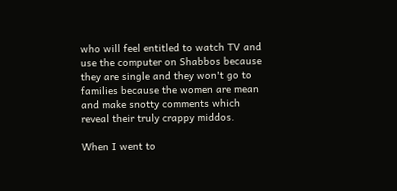who will feel entitled to watch TV and use the computer on Shabbos because they are single and they won't go to families because the women are mean and make snotty comments which reveal their truly crappy middos.

When I went to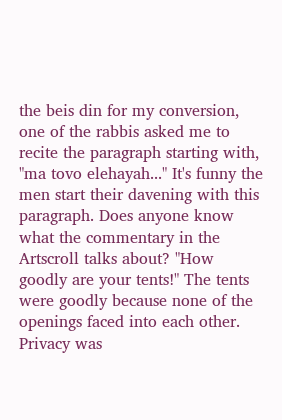the beis din for my conversion, one of the rabbis asked me to recite the paragraph starting with, "ma tovo elehayah..." It's funny the men start their davening with this paragraph. Does anyone know what the commentary in the Artscroll talks about? "How goodly are your tents!" The tents were goodly because none of the openings faced into each other. Privacy was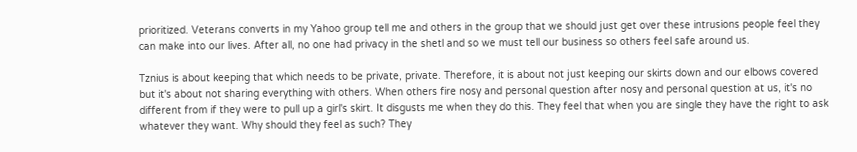prioritized. Veterans converts in my Yahoo group tell me and others in the group that we should just get over these intrusions people feel they can make into our lives. After all, no one had privacy in the shetl and so we must tell our business so others feel safe around us.

Tznius is about keeping that which needs to be private, private. Therefore, it is about not just keeping our skirts down and our elbows covered but it's about not sharing everything with others. When others fire nosy and personal question after nosy and personal question at us, it's no different from if they were to pull up a girl's skirt. It disgusts me when they do this. They feel that when you are single they have the right to ask whatever they want. Why should they feel as such? They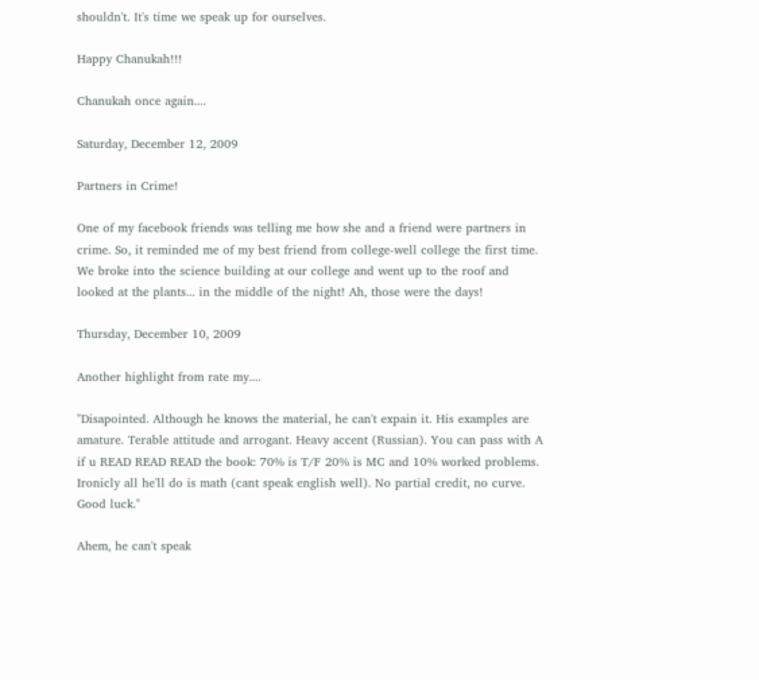shouldn't. It's time we speak up for ourselves.

Happy Chanukah!!!

Chanukah once again....

Saturday, December 12, 2009

Partners in Crime!

One of my facebook friends was telling me how she and a friend were partners in crime. So, it reminded me of my best friend from college-well college the first time. We broke into the science building at our college and went up to the roof and looked at the plants... in the middle of the night! Ah, those were the days!

Thursday, December 10, 2009

Another highlight from rate my....

"Disapointed. Although he knows the material, he can't expain it. His examples are amature. Terable attitude and arrogant. Heavy accent (Russian). You can pass with A if u READ READ READ the book: 70% is T/F 20% is MC and 10% worked problems. Ironicly all he'll do is math (cant speak english well). No partial credit, no curve. Good luck."

Ahem, he can't speak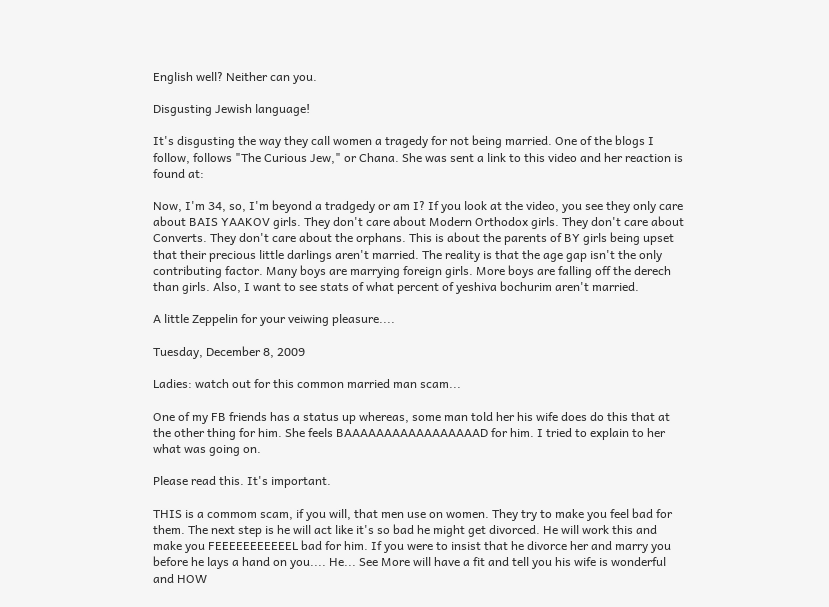English well? Neither can you.

Disgusting Jewish language!

It's disgusting the way they call women a tragedy for not being married. One of the blogs I follow, follows "The Curious Jew," or Chana. She was sent a link to this video and her reaction is found at:

Now, I'm 34, so, I'm beyond a tradgedy or am I? If you look at the video, you see they only care about BAIS YAAKOV girls. They don't care about Modern Orthodox girls. They don't care about Converts. They don't care about the orphans. This is about the parents of BY girls being upset that their precious little darlings aren't married. The reality is that the age gap isn't the only contributing factor. Many boys are marrying foreign girls. More boys are falling off the derech than girls. Also, I want to see stats of what percent of yeshiva bochurim aren't married.

A little Zeppelin for your veiwing pleasure....

Tuesday, December 8, 2009

Ladies: watch out for this common married man scam...

One of my FB friends has a status up whereas, some man told her his wife does do this that at the other thing for him. She feels BAAAAAAAAAAAAAAAAAD for him. I tried to explain to her what was going on.

Please read this. It's important.

THIS is a commom scam, if you will, that men use on women. They try to make you feel bad for them. The next step is he will act like it's so bad he might get divorced. He will work this and make you FEEEEEEEEEEEL bad for him. If you were to insist that he divorce her and marry you before he lays a hand on you.... He... See More will have a fit and tell you his wife is wonderful and HOW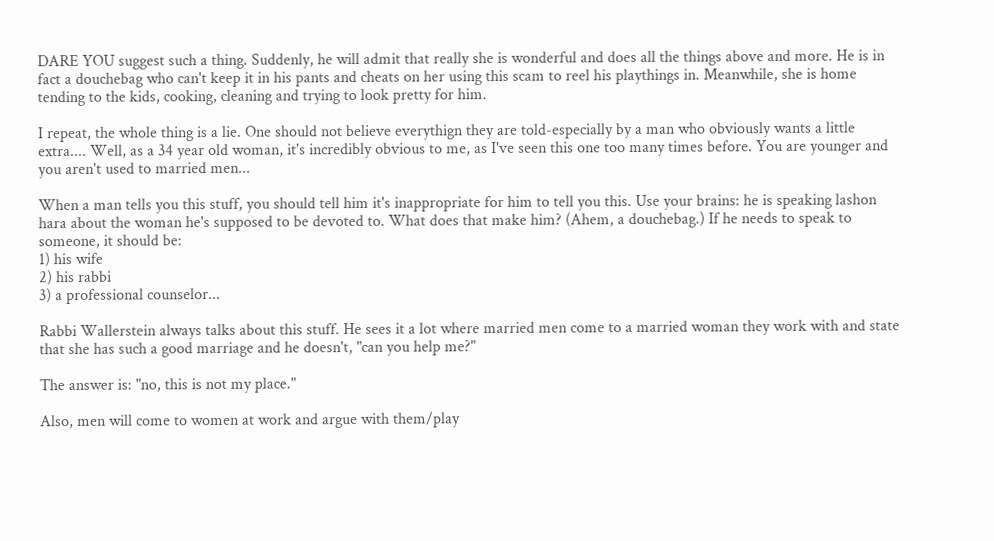DARE YOU suggest such a thing. Suddenly, he will admit that really she is wonderful and does all the things above and more. He is in fact a douchebag who can't keep it in his pants and cheats on her using this scam to reel his playthings in. Meanwhile, she is home tending to the kids, cooking, cleaning and trying to look pretty for him.

I repeat, the whole thing is a lie. One should not believe everythign they are told-especially by a man who obviously wants a little extra.... Well, as a 34 year old woman, it's incredibly obvious to me, as I've seen this one too many times before. You are younger and you aren't used to married men...

When a man tells you this stuff, you should tell him it's inappropriate for him to tell you this. Use your brains: he is speaking lashon hara about the woman he's supposed to be devoted to. What does that make him? (Ahem, a douchebag.) If he needs to speak to someone, it should be:
1) his wife
2) his rabbi
3) a professional counselor...

Rabbi Wallerstein always talks about this stuff. He sees it a lot where married men come to a married woman they work with and state that she has such a good marriage and he doesn't, "can you help me?"

The answer is: "no, this is not my place."

Also, men will come to women at work and argue with them/play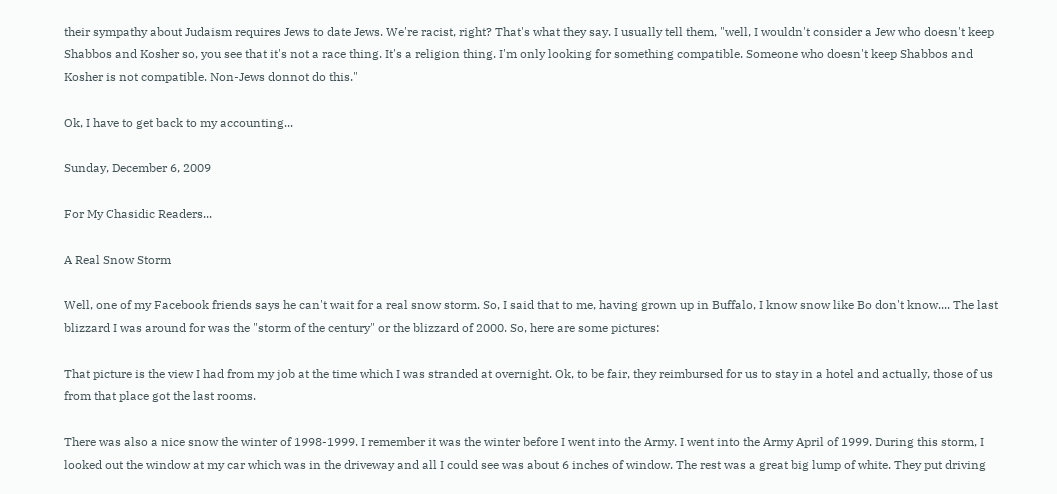their sympathy about Judaism requires Jews to date Jews. We're racist, right? That's what they say. I usually tell them, "well, I wouldn't consider a Jew who doesn't keep Shabbos and Kosher so, you see that it's not a race thing. It's a religion thing. I'm only looking for something compatible. Someone who doesn't keep Shabbos and Kosher is not compatible. Non-Jews donnot do this."

Ok, I have to get back to my accounting...

Sunday, December 6, 2009

For My Chasidic Readers...

A Real Snow Storm

Well, one of my Facebook friends says he can't wait for a real snow storm. So, I said that to me, having grown up in Buffalo, I know snow like Bo don't know.... The last blizzard I was around for was the "storm of the century" or the blizzard of 2000. So, here are some pictures:

That picture is the view I had from my job at the time which I was stranded at overnight. Ok, to be fair, they reimbursed for us to stay in a hotel and actually, those of us from that place got the last rooms.

There was also a nice snow the winter of 1998-1999. I remember it was the winter before I went into the Army. I went into the Army April of 1999. During this storm, I looked out the window at my car which was in the driveway and all I could see was about 6 inches of window. The rest was a great big lump of white. They put driving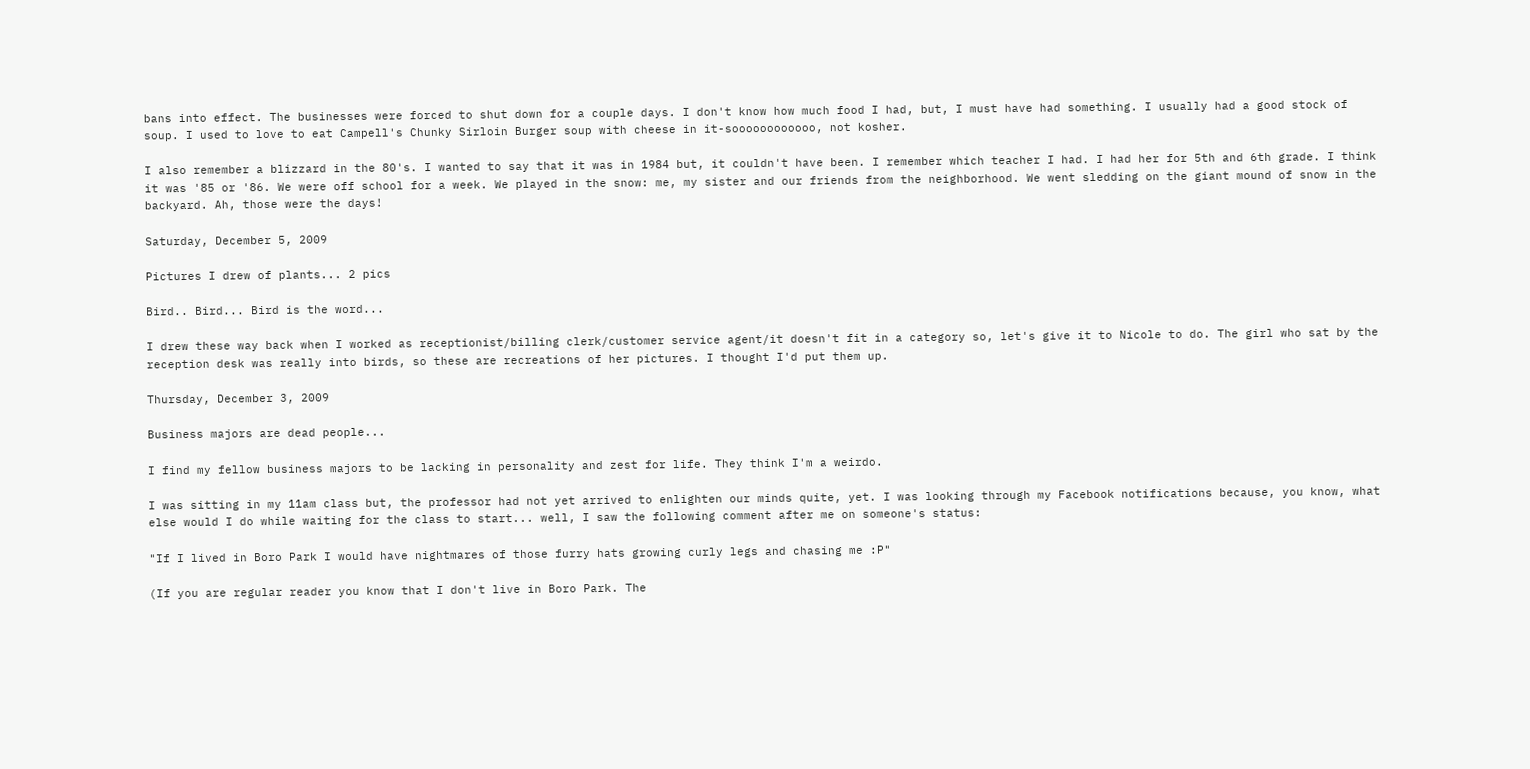bans into effect. The businesses were forced to shut down for a couple days. I don't know how much food I had, but, I must have had something. I usually had a good stock of soup. I used to love to eat Campell's Chunky Sirloin Burger soup with cheese in it-soooooooooooo, not kosher.

I also remember a blizzard in the 80's. I wanted to say that it was in 1984 but, it couldn't have been. I remember which teacher I had. I had her for 5th and 6th grade. I think it was '85 or '86. We were off school for a week. We played in the snow: me, my sister and our friends from the neighborhood. We went sledding on the giant mound of snow in the backyard. Ah, those were the days!

Saturday, December 5, 2009

Pictures I drew of plants... 2 pics

Bird.. Bird... Bird is the word...

I drew these way back when I worked as receptionist/billing clerk/customer service agent/it doesn't fit in a category so, let's give it to Nicole to do. The girl who sat by the reception desk was really into birds, so these are recreations of her pictures. I thought I'd put them up.

Thursday, December 3, 2009

Business majors are dead people...

I find my fellow business majors to be lacking in personality and zest for life. They think I'm a weirdo.

I was sitting in my 11am class but, the professor had not yet arrived to enlighten our minds quite, yet. I was looking through my Facebook notifications because, you know, what else would I do while waiting for the class to start... well, I saw the following comment after me on someone's status:

"If I lived in Boro Park I would have nightmares of those furry hats growing curly legs and chasing me :P"

(If you are regular reader you know that I don't live in Boro Park. The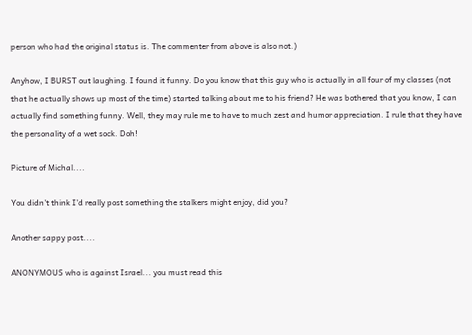person who had the original status is. The commenter from above is also not.)

Anyhow, I BURST out laughing. I found it funny. Do you know that this guy who is actually in all four of my classes (not that he actually shows up most of the time) started talking about me to his friend? He was bothered that you know, I can actually find something funny. Well, they may rule me to have to much zest and humor appreciation. I rule that they have the personality of a wet sock. Doh!

Picture of Michal....

You didn't think I'd really post something the stalkers might enjoy, did you?

Another sappy post....

ANONYMOUS who is against Israel... you must read this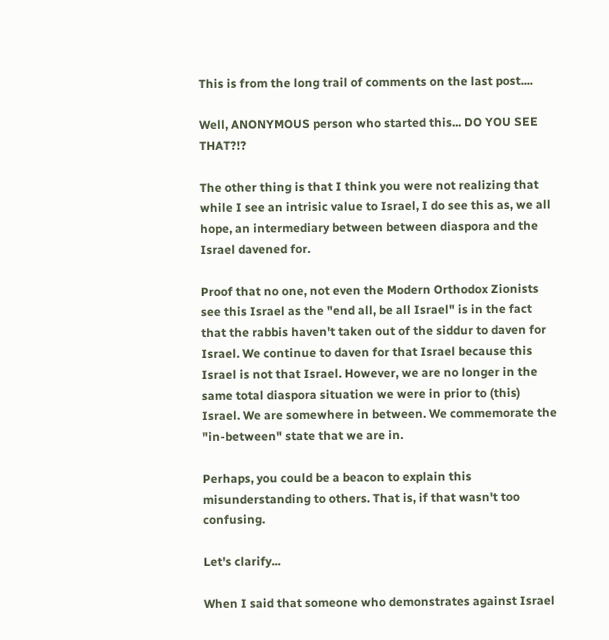This is from the long trail of comments on the last post....

Well, ANONYMOUS person who started this... DO YOU SEE THAT?!?

The other thing is that I think you were not realizing that while I see an intrisic value to Israel, I do see this as, we all hope, an intermediary between between diaspora and the Israel davened for.

Proof that no one, not even the Modern Orthodox Zionists see this Israel as the "end all, be all Israel" is in the fact that the rabbis haven't taken out of the siddur to daven for Israel. We continue to daven for that Israel because this Israel is not that Israel. However, we are no longer in the same total diaspora situation we were in prior to (this) Israel. We are somewhere in between. We commemorate the "in-between" state that we are in.

Perhaps, you could be a beacon to explain this misunderstanding to others. That is, if that wasn't too confusing.

Let's clarify...

When I said that someone who demonstrates against Israel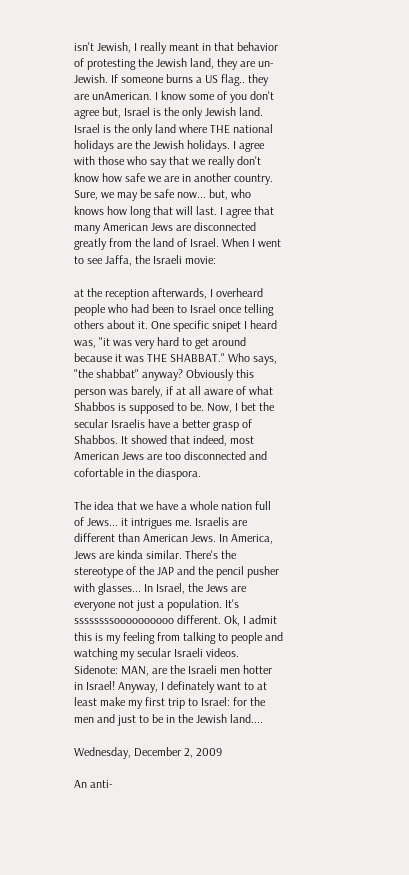isn't Jewish, I really meant in that behavior of protesting the Jewish land, they are un-Jewish. If someone burns a US flag.. they are unAmerican. I know some of you don't agree but, Israel is the only Jewish land. Israel is the only land where THE national holidays are the Jewish holidays. I agree with those who say that we really don't know how safe we are in another country. Sure, we may be safe now... but, who knows how long that will last. I agree that many American Jews are disconnected greatly from the land of Israel. When I went to see Jaffa, the Israeli movie:

at the reception afterwards, I overheard people who had been to Israel once telling others about it. One specific snipet I heard was, "it was very hard to get around because it was THE SHABBAT." Who says, "the shabbat" anyway? Obviously this person was barely, if at all aware of what Shabbos is supposed to be. Now, I bet the secular Israelis have a better grasp of Shabbos. It showed that indeed, most American Jews are too disconnected and cofortable in the diaspora.

The idea that we have a whole nation full of Jews... it intrigues me. Israelis are different than American Jews. In America, Jews are kinda similar. There's the stereotype of the JAP and the pencil pusher with glasses... In Israel, the Jews are everyone not just a population. It's ssssssssoooooooooo different. Ok, I admit this is my feeling from talking to people and watching my secular Israeli videos. Sidenote: MAN, are the Israeli men hotter in Israel! Anyway, I definately want to at least make my first trip to Israel: for the men and just to be in the Jewish land....

Wednesday, December 2, 2009

An anti-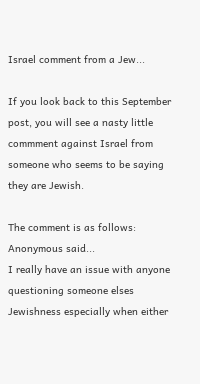Israel comment from a Jew...

If you look back to this September post, you will see a nasty little commment against Israel from someone who seems to be saying they are Jewish.

The comment is as follows:
Anonymous said...
I really have an issue with anyone questioning someone elses Jewishness especially when either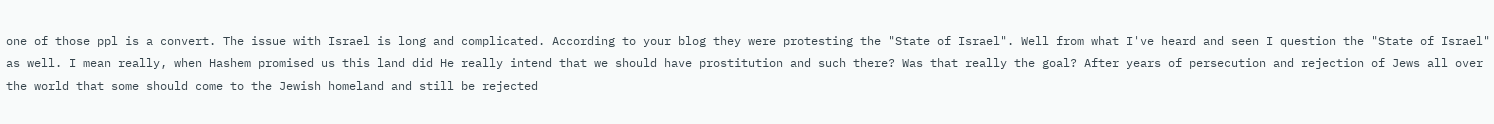one of those ppl is a convert. The issue with Israel is long and complicated. According to your blog they were protesting the "State of Israel". Well from what I've heard and seen I question the "State of Israel" as well. I mean really, when Hashem promised us this land did He really intend that we should have prostitution and such there? Was that really the goal? After years of persecution and rejection of Jews all over the world that some should come to the Jewish homeland and still be rejected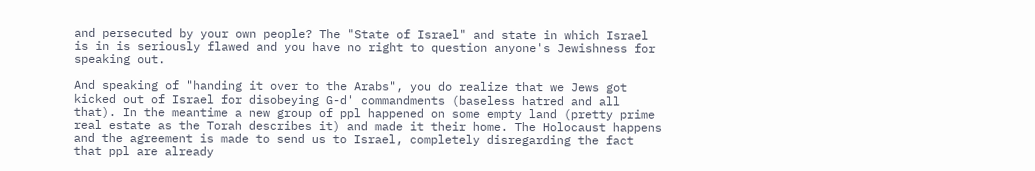and persecuted by your own people? The "State of Israel" and state in which Israel is in is seriously flawed and you have no right to question anyone's Jewishness for speaking out.

And speaking of "handing it over to the Arabs", you do realize that we Jews got kicked out of Israel for disobeying G-d' commandments (baseless hatred and all that). In the meantime a new group of ppl happened on some empty land (pretty prime real estate as the Torah describes it) and made it their home. The Holocaust happens and the agreement is made to send us to Israel, completely disregarding the fact that ppl are already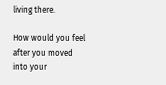living there.

How would you feel after you moved into your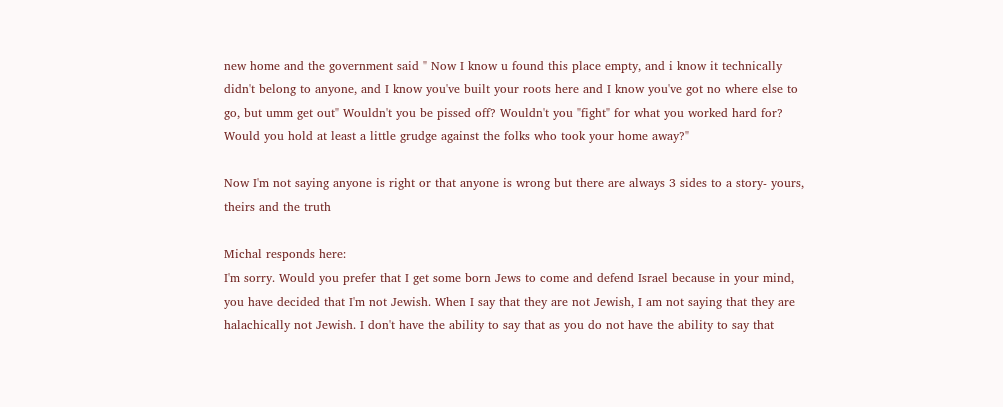new home and the government said " Now I know u found this place empty, and i know it technically didn't belong to anyone, and I know you've built your roots here and I know you've got no where else to go, but umm get out" Wouldn't you be pissed off? Wouldn't you "fight" for what you worked hard for? Would you hold at least a little grudge against the folks who took your home away?"

Now I'm not saying anyone is right or that anyone is wrong but there are always 3 sides to a story- yours, theirs and the truth

Michal responds here:
I'm sorry. Would you prefer that I get some born Jews to come and defend Israel because in your mind, you have decided that I'm not Jewish. When I say that they are not Jewish, I am not saying that they are halachically not Jewish. I don't have the ability to say that as you do not have the ability to say that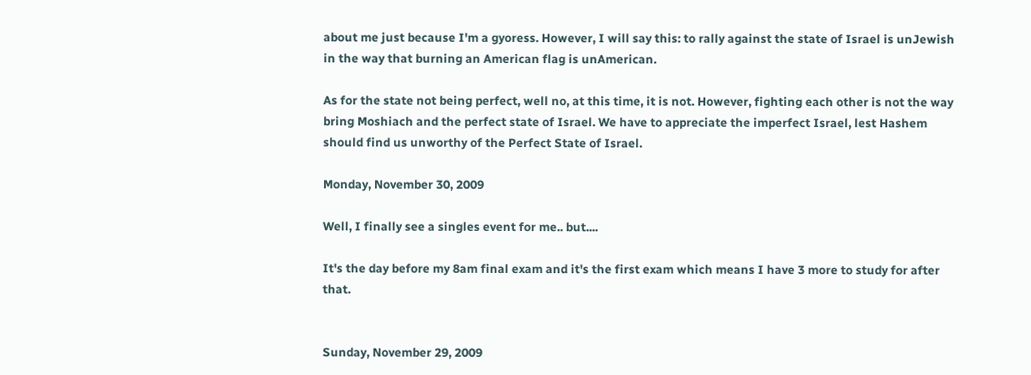about me just because I'm a gyoress. However, I will say this: to rally against the state of Israel is unJewish in the way that burning an American flag is unAmerican.

As for the state not being perfect, well no, at this time, it is not. However, fighting each other is not the way bring Moshiach and the perfect state of Israel. We have to appreciate the imperfect Israel, lest Hashem should find us unworthy of the Perfect State of Israel.

Monday, November 30, 2009

Well, I finally see a singles event for me.. but....

It's the day before my 8am final exam and it's the first exam which means I have 3 more to study for after that.


Sunday, November 29, 2009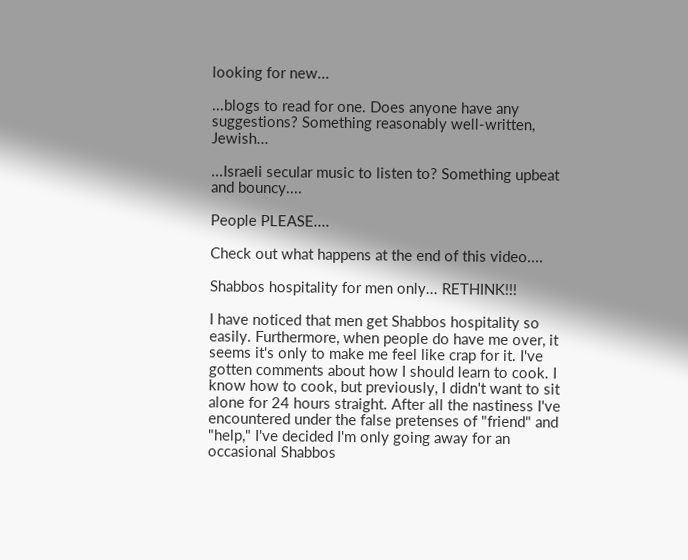looking for new...

...blogs to read for one. Does anyone have any suggestions? Something reasonably well-written, Jewish...

...Israeli secular music to listen to? Something upbeat and bouncy....

People PLEASE....

Check out what happens at the end of this video....

Shabbos hospitality for men only... RETHINK!!!

I have noticed that men get Shabbos hospitality so easily. Furthermore, when people do have me over, it seems it's only to make me feel like crap for it. I've gotten comments about how I should learn to cook. I know how to cook, but previously, I didn't want to sit alone for 24 hours straight. After all the nastiness I've encountered under the false pretenses of "friend" and "help," I've decided I'm only going away for an occasional Shabbos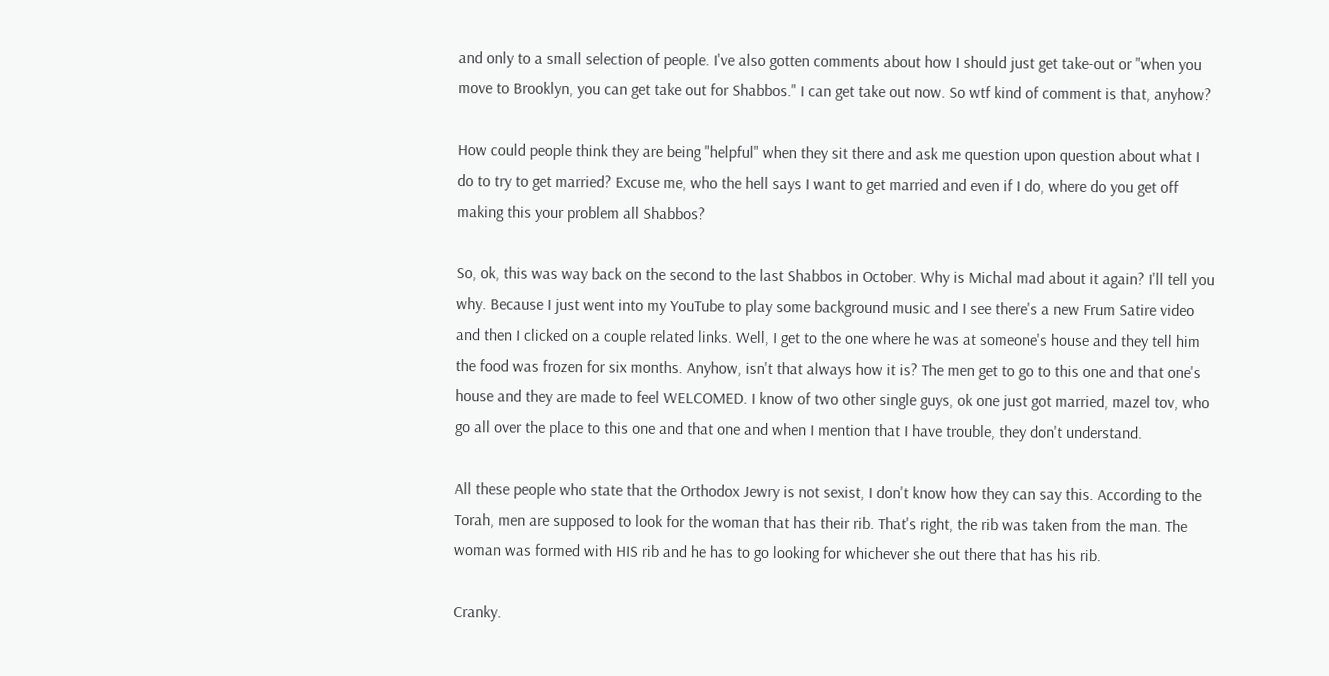and only to a small selection of people. I've also gotten comments about how I should just get take-out or "when you move to Brooklyn, you can get take out for Shabbos." I can get take out now. So wtf kind of comment is that, anyhow?

How could people think they are being "helpful" when they sit there and ask me question upon question about what I do to try to get married? Excuse me, who the hell says I want to get married and even if I do, where do you get off making this your problem all Shabbos?

So, ok, this was way back on the second to the last Shabbos in October. Why is Michal mad about it again? I'll tell you why. Because I just went into my YouTube to play some background music and I see there's a new Frum Satire video and then I clicked on a couple related links. Well, I get to the one where he was at someone's house and they tell him the food was frozen for six months. Anyhow, isn't that always how it is? The men get to go to this one and that one's house and they are made to feel WELCOMED. I know of two other single guys, ok one just got married, mazel tov, who go all over the place to this one and that one and when I mention that I have trouble, they don't understand.

All these people who state that the Orthodox Jewry is not sexist, I don't know how they can say this. According to the Torah, men are supposed to look for the woman that has their rib. That's right, the rib was taken from the man. The woman was formed with HIS rib and he has to go looking for whichever she out there that has his rib.

Cranky.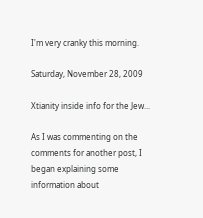I'm very cranky this morning.

Saturday, November 28, 2009

Xtianity inside info for the Jew...

As I was commenting on the comments for another post, I began explaining some information about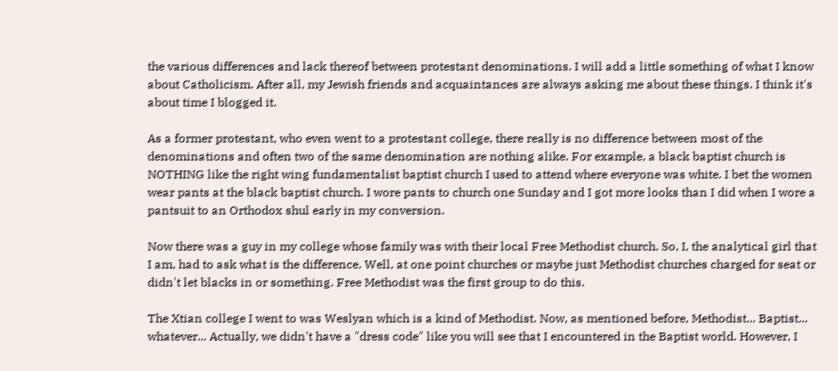the various differences and lack thereof between protestant denominations. I will add a little something of what I know about Catholicism. After all, my Jewish friends and acquaintances are always asking me about these things. I think it's about time I blogged it.

As a former protestant, who even went to a protestant college, there really is no difference between most of the denominations and often two of the same denomination are nothing alike. For example, a black baptist church is NOTHING like the right wing fundamentalist baptist church I used to attend where everyone was white. I bet the women wear pants at the black baptist church. I wore pants to church one Sunday and I got more looks than I did when I wore a pantsuit to an Orthodox shul early in my conversion.

Now there was a guy in my college whose family was with their local Free Methodist church. So, I, the analytical girl that I am, had to ask what is the difference. Well, at one point churches or maybe just Methodist churches charged for seat or didn't let blacks in or something. Free Methodist was the first group to do this.

The Xtian college I went to was Weslyan which is a kind of Methodist. Now, as mentioned before, Methodist... Baptist... whatever... Actually, we didn't have a "dress code" like you will see that I encountered in the Baptist world. However, I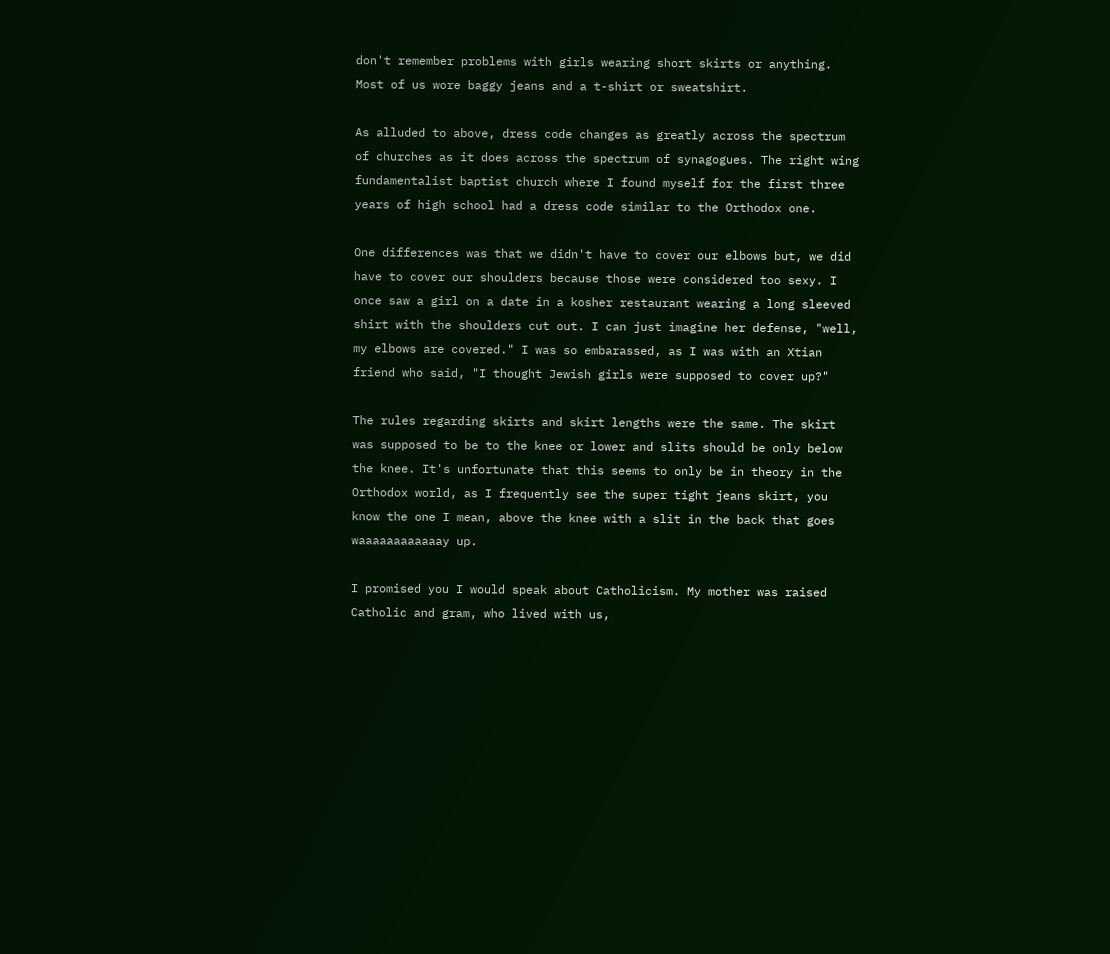don't remember problems with girls wearing short skirts or anything. Most of us wore baggy jeans and a t-shirt or sweatshirt.

As alluded to above, dress code changes as greatly across the spectrum of churches as it does across the spectrum of synagogues. The right wing fundamentalist baptist church where I found myself for the first three years of high school had a dress code similar to the Orthodox one.

One differences was that we didn't have to cover our elbows but, we did have to cover our shoulders because those were considered too sexy. I once saw a girl on a date in a kosher restaurant wearing a long sleeved shirt with the shoulders cut out. I can just imagine her defense, "well, my elbows are covered." I was so embarassed, as I was with an Xtian friend who said, "I thought Jewish girls were supposed to cover up?"

The rules regarding skirts and skirt lengths were the same. The skirt was supposed to be to the knee or lower and slits should be only below the knee. It's unfortunate that this seems to only be in theory in the Orthodox world, as I frequently see the super tight jeans skirt, you know the one I mean, above the knee with a slit in the back that goes waaaaaaaaaaaay up.

I promised you I would speak about Catholicism. My mother was raised Catholic and gram, who lived with us,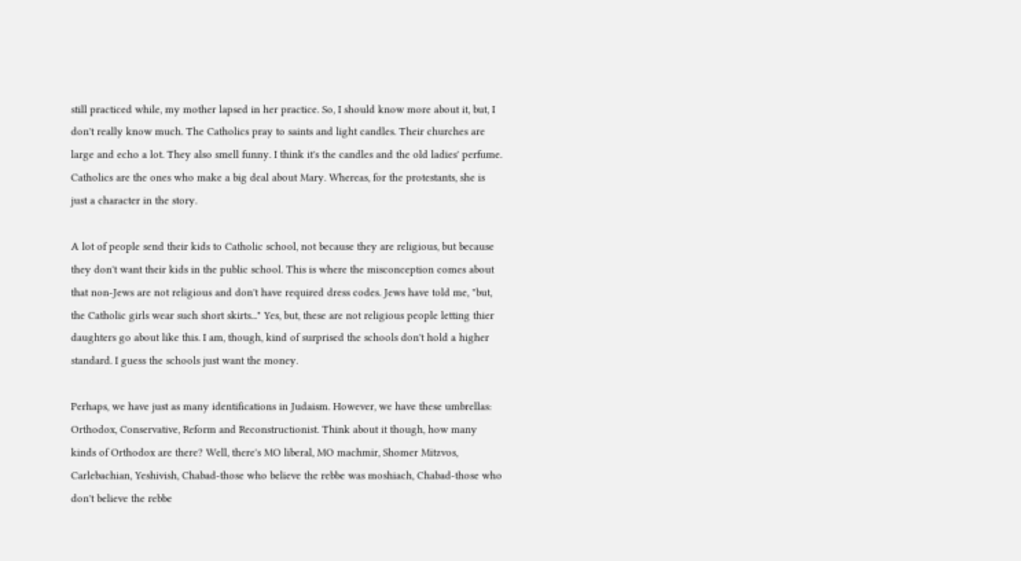still practiced while, my mother lapsed in her practice. So, I should know more about it, but, I don't really know much. The Catholics pray to saints and light candles. Their churches are large and echo a lot. They also smell funny. I think it's the candles and the old ladies' perfume. Catholics are the ones who make a big deal about Mary. Whereas, for the protestants, she is just a character in the story.

A lot of people send their kids to Catholic school, not because they are religious, but because they don't want their kids in the public school. This is where the misconception comes about that non-Jews are not religious and don't have required dress codes. Jews have told me, "but, the Catholic girls wear such short skirts..." Yes, but, these are not religious people letting thier daughters go about like this. I am, though, kind of surprised the schools don't hold a higher standard. I guess the schools just want the money.

Perhaps, we have just as many identifications in Judaism. However, we have these umbrellas: Orthodox, Conservative, Reform and Reconstructionist. Think about it though, how many kinds of Orthodox are there? Well, there's MO liberal, MO machmir, Shomer Mitzvos, Carlebachian, Yeshivish, Chabad-those who believe the rebbe was moshiach, Chabad-those who don't believe the rebbe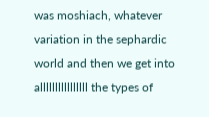was moshiach, whatever variation in the sephardic world and then we get into allllllllllllllll the types of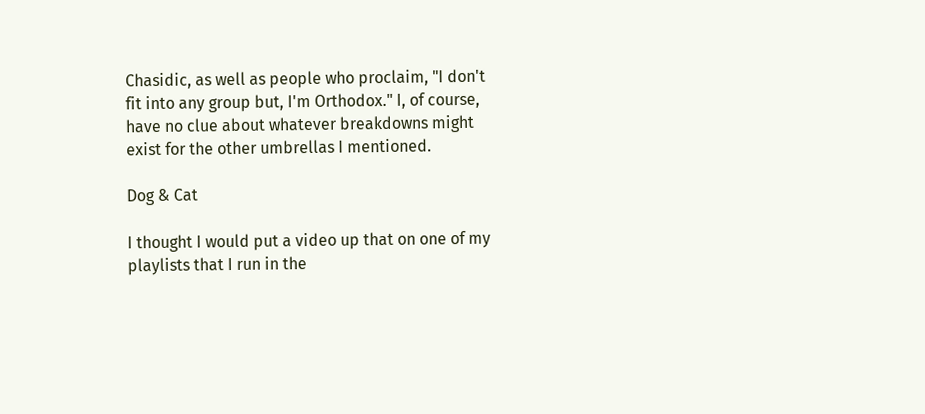Chasidic, as well as people who proclaim, "I don't fit into any group but, I'm Orthodox." I, of course, have no clue about whatever breakdowns might exist for the other umbrellas I mentioned.

Dog & Cat

I thought I would put a video up that on one of my playlists that I run in the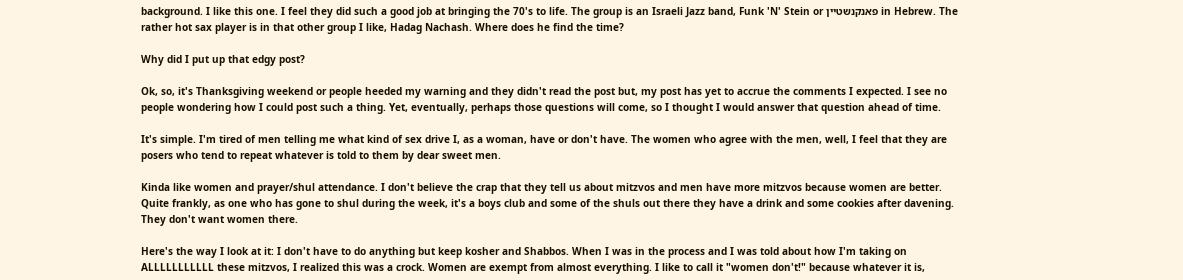background. I like this one. I feel they did such a good job at bringing the 70's to life. The group is an Israeli Jazz band, Funk 'N' Stein or פאנקנשטיין in Hebrew. The rather hot sax player is in that other group I like, Hadag Nachash. Where does he find the time?

Why did I put up that edgy post?

Ok, so, it's Thanksgiving weekend or people heeded my warning and they didn't read the post but, my post has yet to accrue the comments I expected. I see no people wondering how I could post such a thing. Yet, eventually, perhaps those questions will come, so I thought I would answer that question ahead of time.

It's simple. I'm tired of men telling me what kind of sex drive I, as a woman, have or don't have. The women who agree with the men, well, I feel that they are posers who tend to repeat whatever is told to them by dear sweet men.

Kinda like women and prayer/shul attendance. I don't believe the crap that they tell us about mitzvos and men have more mitzvos because women are better. Quite frankly, as one who has gone to shul during the week, it's a boys club and some of the shuls out there they have a drink and some cookies after davening. They don't want women there.

Here's the way I look at it: I don't have to do anything but keep kosher and Shabbos. When I was in the process and I was told about how I'm taking on ALLLLLLLLLLL these mitzvos, I realized this was a crock. Women are exempt from almost everything. I like to call it "women don't!" because whatever it is,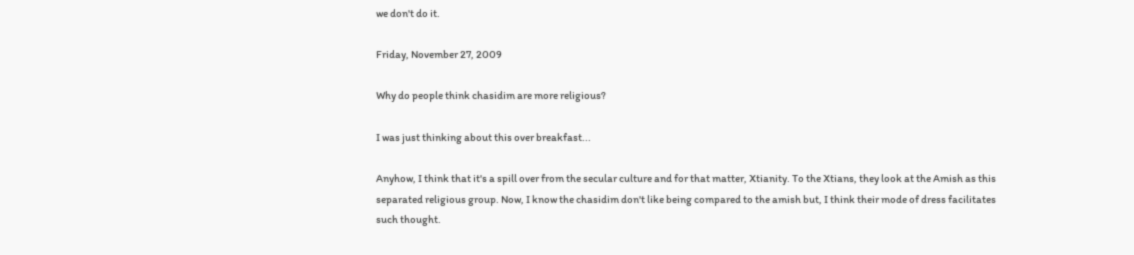we don't do it.

Friday, November 27, 2009

Why do people think chasidim are more religious?

I was just thinking about this over breakfast...

Anyhow, I think that it's a spill over from the secular culture and for that matter, Xtianity. To the Xtians, they look at the Amish as this separated religious group. Now, I know the chasidim don't like being compared to the amish but, I think their mode of dress facilitates such thought.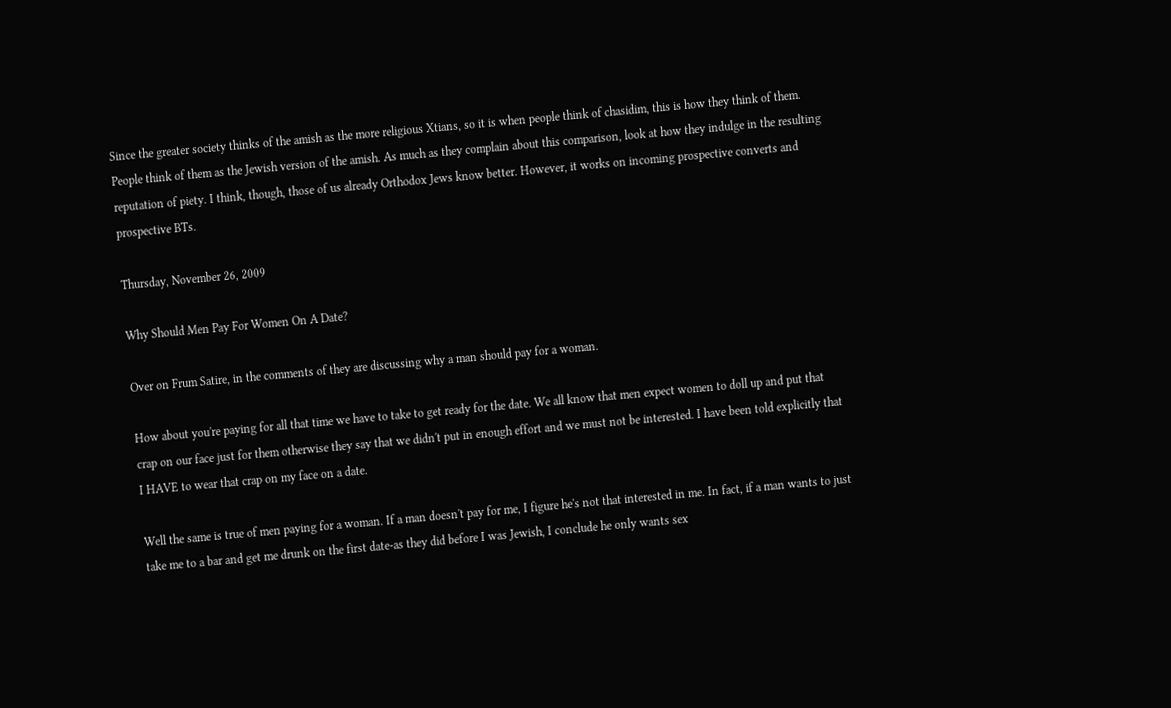Since the greater society thinks of the amish as the more religious Xtians, so it is when people think of chasidim, this is how they think of them. People think of them as the Jewish version of the amish. As much as they complain about this comparison, look at how they indulge in the resulting reputation of piety. I think, though, those of us already Orthodox Jews know better. However, it works on incoming prospective converts and prospective BTs.

Thursday, November 26, 2009

Why Should Men Pay For Women On A Date?

Over on Frum Satire, in the comments of they are discussing why a man should pay for a woman.

How about you're paying for all that time we have to take to get ready for the date. We all know that men expect women to doll up and put that crap on our face just for them otherwise they say that we didn't put in enough effort and we must not be interested. I have been told explicitly that I HAVE to wear that crap on my face on a date.

Well the same is true of men paying for a woman. If a man doesn't pay for me, I figure he's not that interested in me. In fact, if a man wants to just take me to a bar and get me drunk on the first date-as they did before I was Jewish, I conclude he only wants sex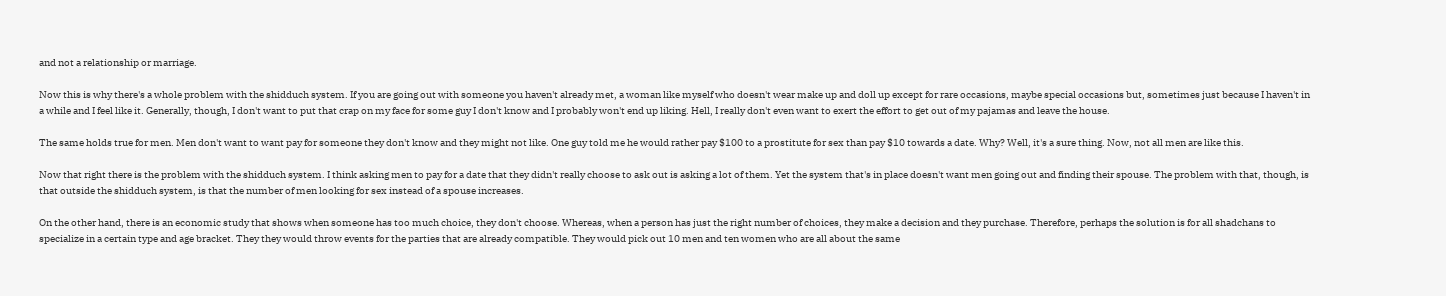and not a relationship or marriage.

Now this is why there's a whole problem with the shidduch system. If you are going out with someone you haven't already met, a woman like myself who doesn't wear make up and doll up except for rare occasions, maybe special occasions but, sometimes just because I haven't in a while and I feel like it. Generally, though, I don't want to put that crap on my face for some guy I don't know and I probably won't end up liking. Hell, I really don't even want to exert the effort to get out of my pajamas and leave the house.

The same holds true for men. Men don't want to want pay for someone they don't know and they might not like. One guy told me he would rather pay $100 to a prostitute for sex than pay $10 towards a date. Why? Well, it's a sure thing. Now, not all men are like this.

Now that right there is the problem with the shidduch system. I think asking men to pay for a date that they didn't really choose to ask out is asking a lot of them. Yet the system that's in place doesn't want men going out and finding their spouse. The problem with that, though, is that outside the shidduch system, is that the number of men looking for sex instead of a spouse increases.

On the other hand, there is an economic study that shows when someone has too much choice, they don't choose. Whereas, when a person has just the right number of choices, they make a decision and they purchase. Therefore, perhaps the solution is for all shadchans to specialize in a certain type and age bracket. They they would throw events for the parties that are already compatible. They would pick out 10 men and ten women who are all about the same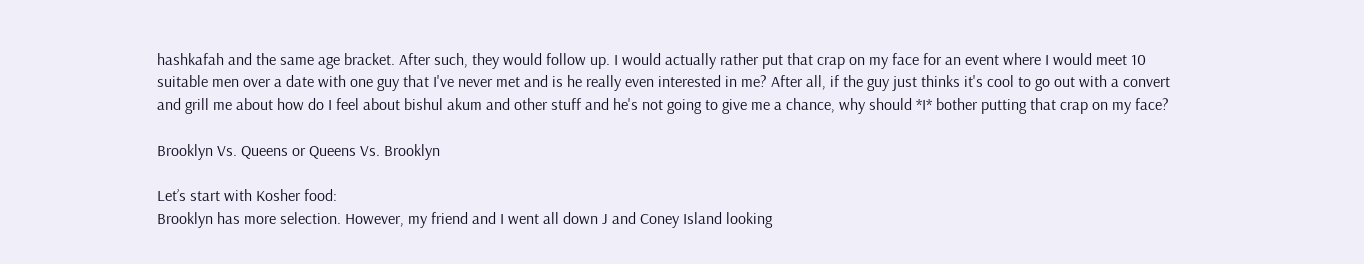hashkafah and the same age bracket. After such, they would follow up. I would actually rather put that crap on my face for an event where I would meet 10 suitable men over a date with one guy that I've never met and is he really even interested in me? After all, if the guy just thinks it's cool to go out with a convert and grill me about how do I feel about bishul akum and other stuff and he's not going to give me a chance, why should *I* bother putting that crap on my face?

Brooklyn Vs. Queens or Queens Vs. Brooklyn

Let’s start with Kosher food:
Brooklyn has more selection. However, my friend and I went all down J and Coney Island looking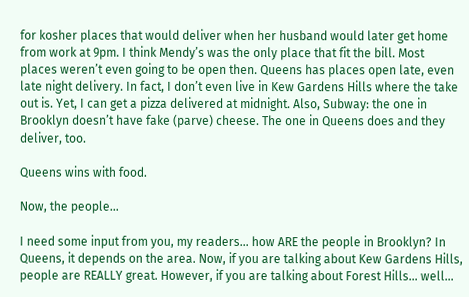for kosher places that would deliver when her husband would later get home from work at 9pm. I think Mendy’s was the only place that fit the bill. Most places weren’t even going to be open then. Queens has places open late, even late night delivery. In fact, I don’t even live in Kew Gardens Hills where the take out is. Yet, I can get a pizza delivered at midnight. Also, Subway: the one in Brooklyn doesn’t have fake (parve) cheese. The one in Queens does and they deliver, too.

Queens wins with food.

Now, the people…

I need some input from you, my readers… how ARE the people in Brooklyn? In Queens, it depends on the area. Now, if you are talking about Kew Gardens Hills, people are REALLY great. However, if you are talking about Forest Hills… well…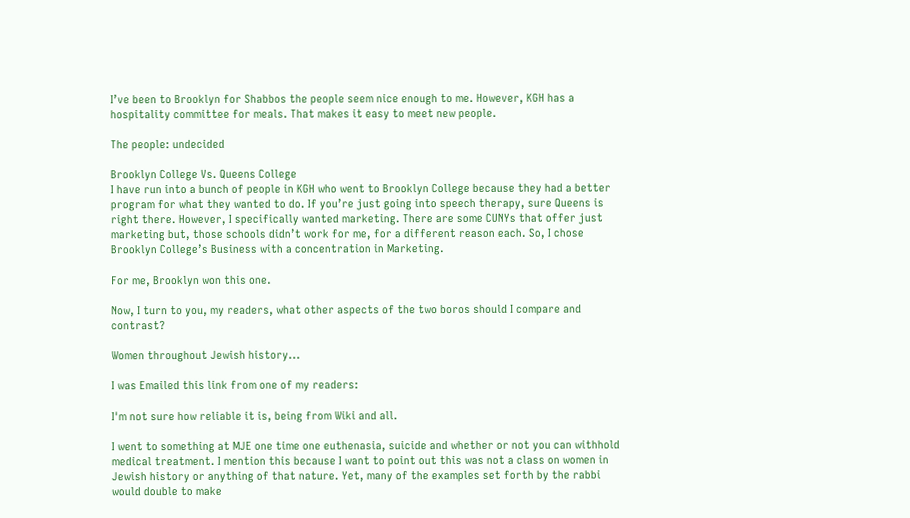I’ve been to Brooklyn for Shabbos the people seem nice enough to me. However, KGH has a hospitality committee for meals. That makes it easy to meet new people.

The people: undecided

Brooklyn College Vs. Queens College
I have run into a bunch of people in KGH who went to Brooklyn College because they had a better program for what they wanted to do. If you’re just going into speech therapy, sure Queens is right there. However, I specifically wanted marketing. There are some CUNYs that offer just marketing but, those schools didn’t work for me, for a different reason each. So, I chose Brooklyn College’s Business with a concentration in Marketing.

For me, Brooklyn won this one.

Now, I turn to you, my readers, what other aspects of the two boros should I compare and contrast?

Women throughout Jewish history...

I was Emailed this link from one of my readers:

I'm not sure how reliable it is, being from Wiki and all.

I went to something at MJE one time one euthenasia, suicide and whether or not you can withhold medical treatment. I mention this because I want to point out this was not a class on women in Jewish history or anything of that nature. Yet, many of the examples set forth by the rabbi would double to make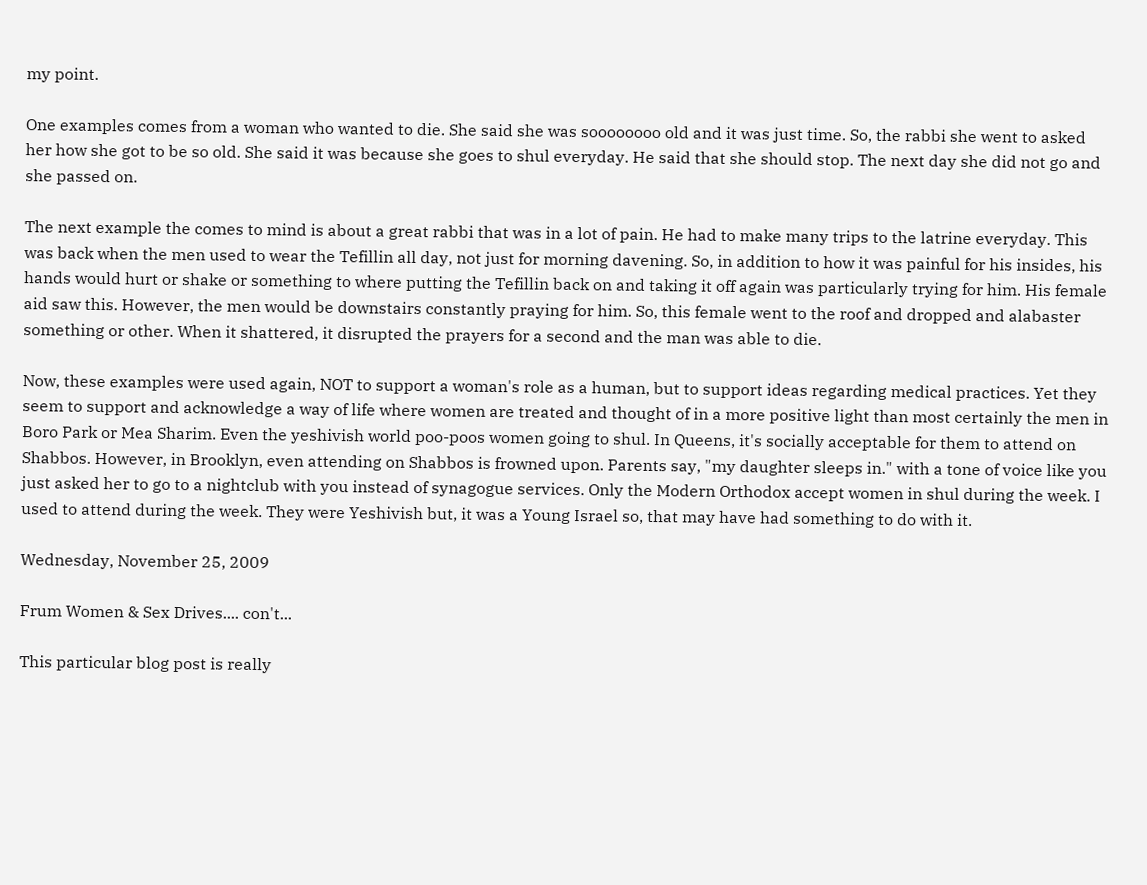my point.

One examples comes from a woman who wanted to die. She said she was soooooooo old and it was just time. So, the rabbi she went to asked her how she got to be so old. She said it was because she goes to shul everyday. He said that she should stop. The next day she did not go and she passed on.

The next example the comes to mind is about a great rabbi that was in a lot of pain. He had to make many trips to the latrine everyday. This was back when the men used to wear the Tefillin all day, not just for morning davening. So, in addition to how it was painful for his insides, his hands would hurt or shake or something to where putting the Tefillin back on and taking it off again was particularly trying for him. His female aid saw this. However, the men would be downstairs constantly praying for him. So, this female went to the roof and dropped and alabaster something or other. When it shattered, it disrupted the prayers for a second and the man was able to die.

Now, these examples were used again, NOT to support a woman's role as a human, but to support ideas regarding medical practices. Yet they seem to support and acknowledge a way of life where women are treated and thought of in a more positive light than most certainly the men in Boro Park or Mea Sharim. Even the yeshivish world poo-poos women going to shul. In Queens, it's socially acceptable for them to attend on Shabbos. However, in Brooklyn, even attending on Shabbos is frowned upon. Parents say, "my daughter sleeps in." with a tone of voice like you just asked her to go to a nightclub with you instead of synagogue services. Only the Modern Orthodox accept women in shul during the week. I used to attend during the week. They were Yeshivish but, it was a Young Israel so, that may have had something to do with it.

Wednesday, November 25, 2009

Frum Women & Sex Drives.... con't...

This particular blog post is really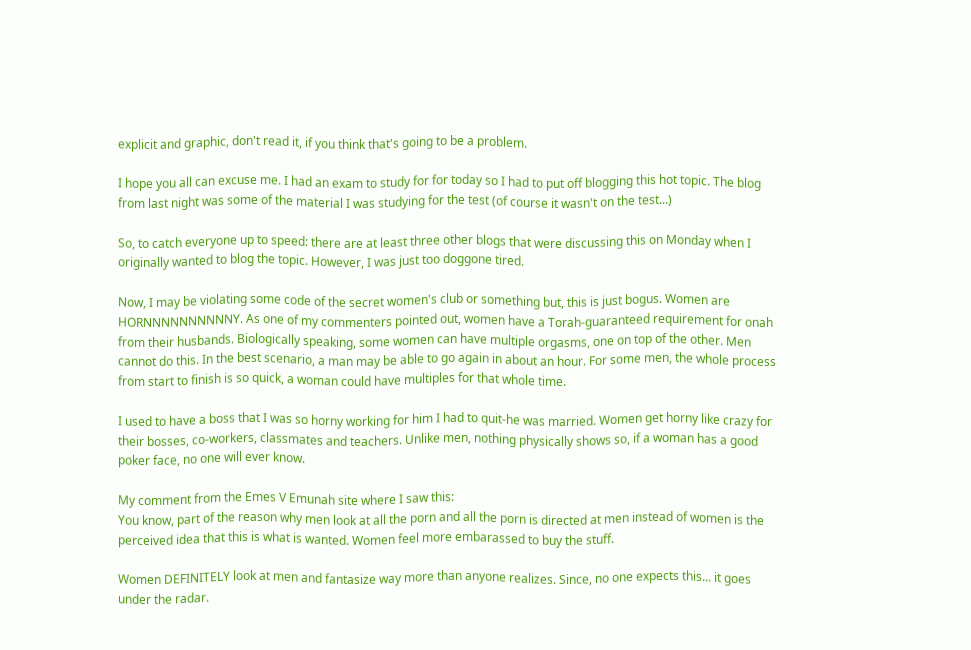explicit and graphic, don't read it, if you think that's going to be a problem.

I hope you all can excuse me. I had an exam to study for for today so I had to put off blogging this hot topic. The blog from last night was some of the material I was studying for the test (of course it wasn't on the test...)

So, to catch everyone up to speed: there are at least three other blogs that were discussing this on Monday when I originally wanted to blog the topic. However, I was just too doggone tired.

Now, I may be violating some code of the secret women's club or something but, this is just bogus. Women are HORNNNNNNNNNNY. As one of my commenters pointed out, women have a Torah-guaranteed requirement for onah from their husbands. Biologically speaking, some women can have multiple orgasms, one on top of the other. Men cannot do this. In the best scenario, a man may be able to go again in about an hour. For some men, the whole process from start to finish is so quick, a woman could have multiples for that whole time.

I used to have a boss that I was so horny working for him I had to quit-he was married. Women get horny like crazy for their bosses, co-workers, classmates and teachers. Unlike men, nothing physically shows so, if a woman has a good poker face, no one will ever know.

My comment from the Emes V Emunah site where I saw this:
You know, part of the reason why men look at all the porn and all the porn is directed at men instead of women is the perceived idea that this is what is wanted. Women feel more embarassed to buy the stuff.

Women DEFINITELY look at men and fantasize way more than anyone realizes. Since, no one expects this... it goes under the radar.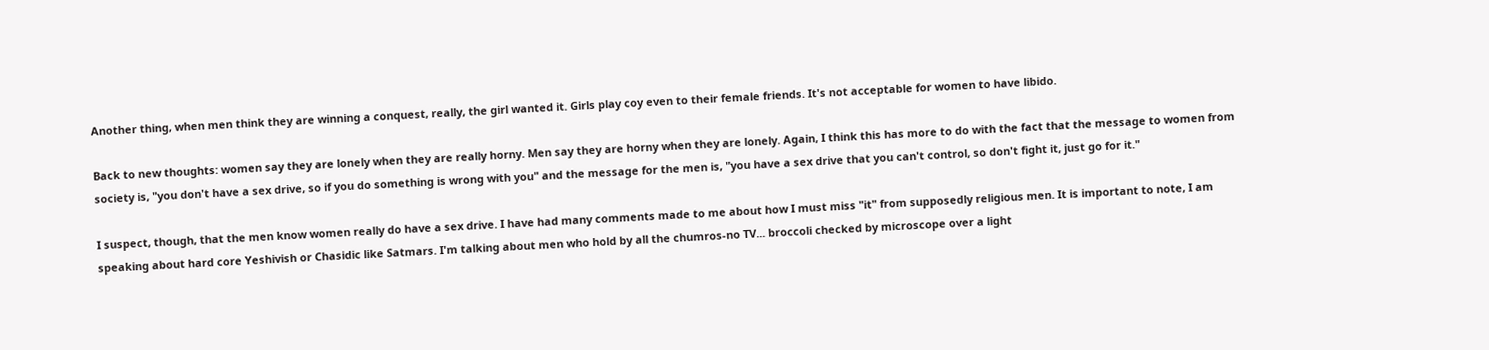Another thing, when men think they are winning a conquest, really, the girl wanted it. Girls play coy even to their female friends. It's not acceptable for women to have libido.

Back to new thoughts: women say they are lonely when they are really horny. Men say they are horny when they are lonely. Again, I think this has more to do with the fact that the message to women from society is, "you don't have a sex drive, so if you do something is wrong with you" and the message for the men is, "you have a sex drive that you can't control, so don't fight it, just go for it."

I suspect, though, that the men know women really do have a sex drive. I have had many comments made to me about how I must miss "it" from supposedly religious men. It is important to note, I am speaking about hard core Yeshivish or Chasidic like Satmars. I'm talking about men who hold by all the chumros-no TV... broccoli checked by microscope over a light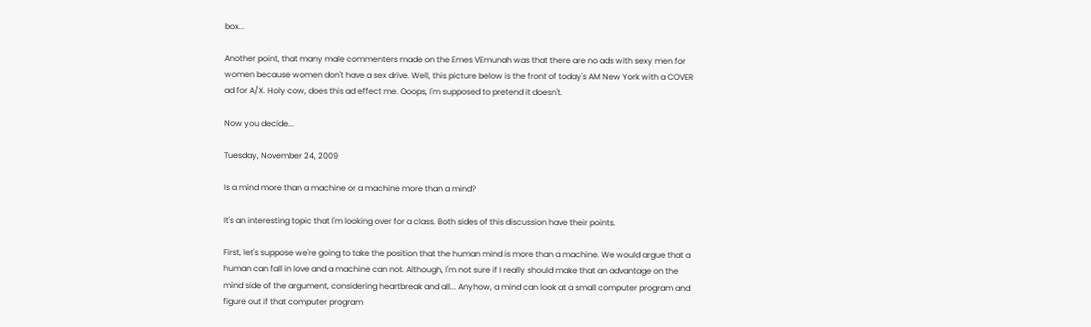box...

Another point, that many male commenters made on the Emes VEmunah was that there are no ads with sexy men for women because women don't have a sex drive. Well, this picture below is the front of today's AM New York with a COVER ad for A/X. Holy cow, does this ad effect me. Ooops, I'm supposed to pretend it doesn't.

Now you decide...

Tuesday, November 24, 2009

Is a mind more than a machine or a machine more than a mind?

It's an interesting topic that I'm looking over for a class. Both sides of this discussion have their points.

First, let's suppose we're going to take the position that the human mind is more than a machine. We would argue that a human can fall in love and a machine can not. Although, I'm not sure if I really should make that an advantage on the mind side of the argument, considering heartbreak and all... Anyhow, a mind can look at a small computer program and figure out if that computer program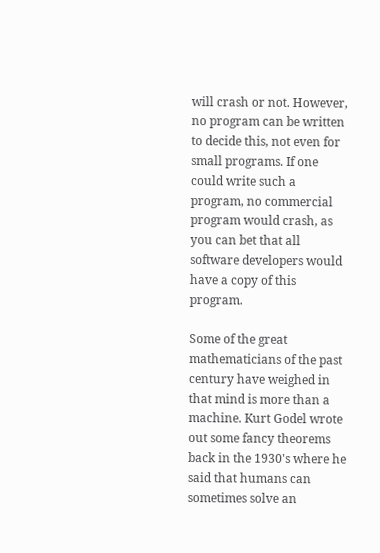will crash or not. However, no program can be written to decide this, not even for small programs. If one could write such a program, no commercial program would crash, as you can bet that all software developers would have a copy of this program.

Some of the great mathematicians of the past century have weighed in that mind is more than a machine. Kurt Godel wrote out some fancy theorems back in the 1930's where he said that humans can sometimes solve an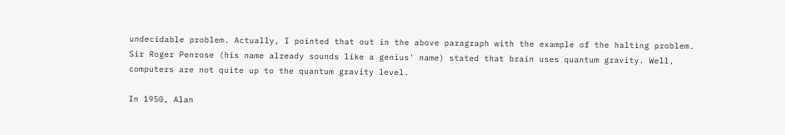undecidable problem. Actually, I pointed that out in the above paragraph with the example of the halting problem. Sir Roger Penrose (his name already sounds like a genius' name) stated that brain uses quantum gravity. Well, computers are not quite up to the quantum gravity level.

In 1950, Alan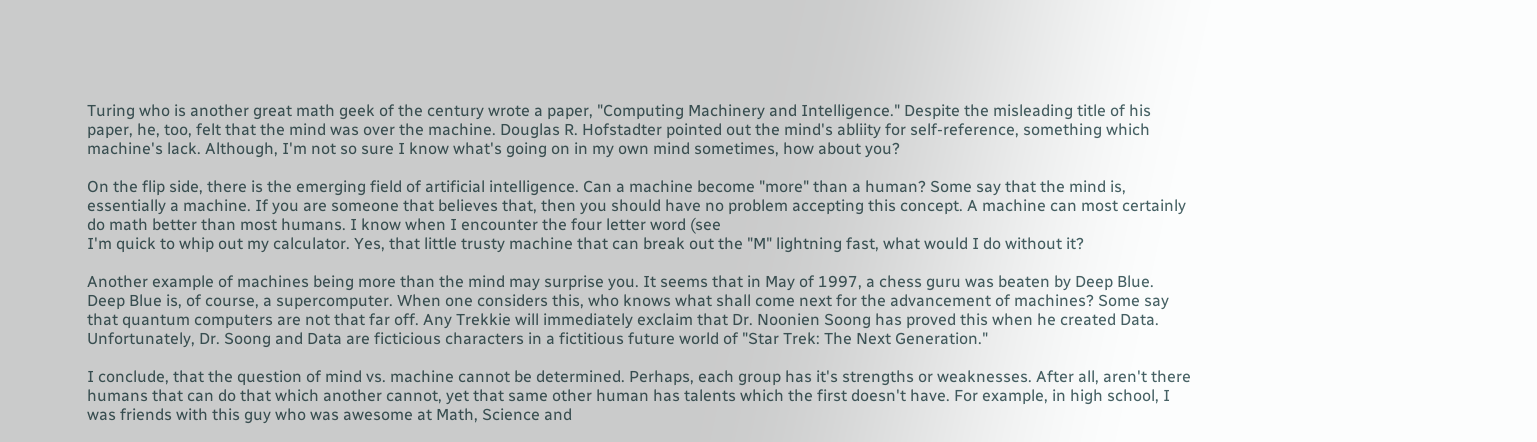Turing who is another great math geek of the century wrote a paper, "Computing Machinery and Intelligence." Despite the misleading title of his paper, he, too, felt that the mind was over the machine. Douglas R. Hofstadter pointed out the mind's abliity for self-reference, something which machine's lack. Although, I'm not so sure I know what's going on in my own mind sometimes, how about you?

On the flip side, there is the emerging field of artificial intelligence. Can a machine become "more" than a human? Some say that the mind is, essentially a machine. If you are someone that believes that, then you should have no problem accepting this concept. A machine can most certainly do math better than most humans. I know when I encounter the four letter word (see
I'm quick to whip out my calculator. Yes, that little trusty machine that can break out the "M" lightning fast, what would I do without it?

Another example of machines being more than the mind may surprise you. It seems that in May of 1997, a chess guru was beaten by Deep Blue. Deep Blue is, of course, a supercomputer. When one considers this, who knows what shall come next for the advancement of machines? Some say that quantum computers are not that far off. Any Trekkie will immediately exclaim that Dr. Noonien Soong has proved this when he created Data. Unfortunately, Dr. Soong and Data are ficticious characters in a fictitious future world of "Star Trek: The Next Generation."

I conclude, that the question of mind vs. machine cannot be determined. Perhaps, each group has it's strengths or weaknesses. After all, aren't there humans that can do that which another cannot, yet that same other human has talents which the first doesn't have. For example, in high school, I was friends with this guy who was awesome at Math, Science and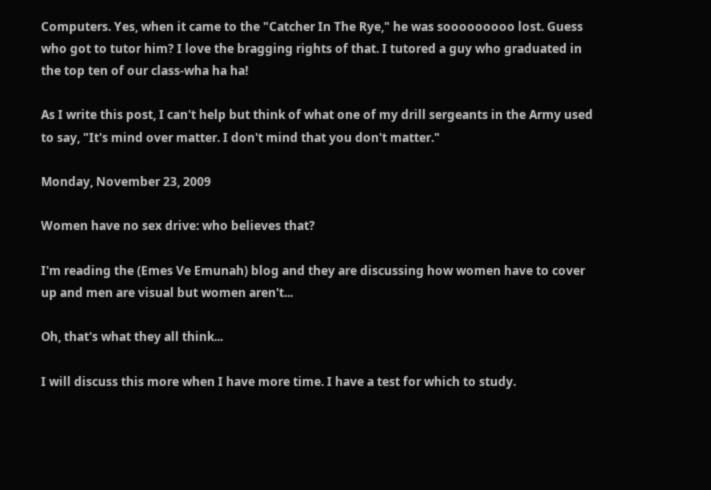Computers. Yes, when it came to the "Catcher In The Rye," he was sooooooooo lost. Guess who got to tutor him? I love the bragging rights of that. I tutored a guy who graduated in the top ten of our class-wha ha ha!

As I write this post, I can't help but think of what one of my drill sergeants in the Army used to say, "It's mind over matter. I don't mind that you don't matter."

Monday, November 23, 2009

Women have no sex drive: who believes that?

I'm reading the (Emes Ve Emunah) blog and they are discussing how women have to cover up and men are visual but women aren't...

Oh, that's what they all think...

I will discuss this more when I have more time. I have a test for which to study.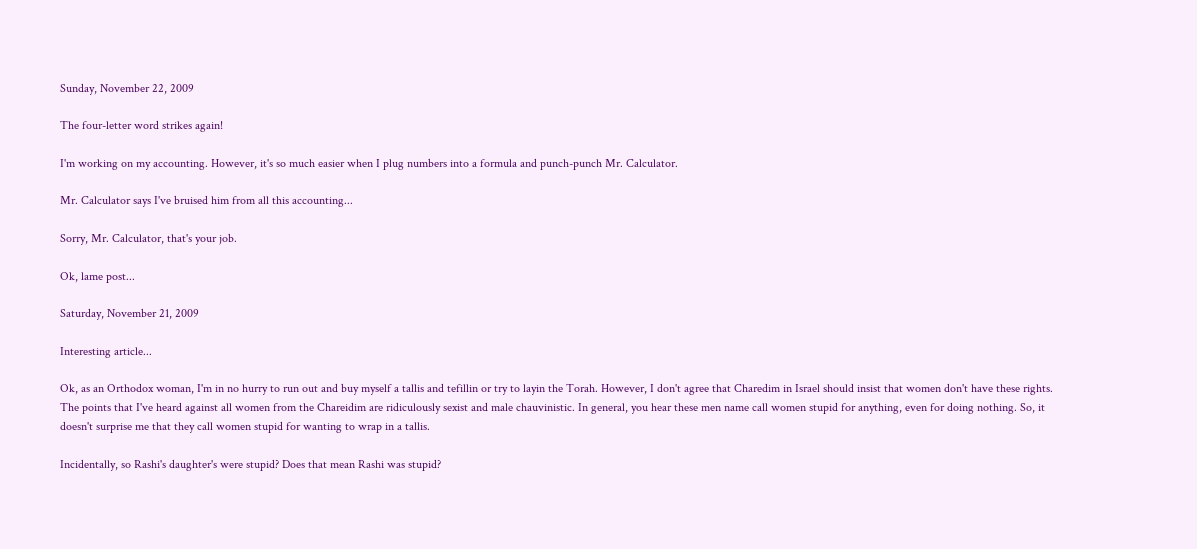Sunday, November 22, 2009

The four-letter word strikes again!

I'm working on my accounting. However, it's so much easier when I plug numbers into a formula and punch-punch Mr. Calculator.

Mr. Calculator says I've bruised him from all this accounting...

Sorry, Mr. Calculator, that's your job.

Ok, lame post...

Saturday, November 21, 2009

Interesting article...

Ok, as an Orthodox woman, I'm in no hurry to run out and buy myself a tallis and tefillin or try to layin the Torah. However, I don't agree that Charedim in Israel should insist that women don't have these rights. The points that I've heard against all women from the Chareidim are ridiculously sexist and male chauvinistic. In general, you hear these men name call women stupid for anything, even for doing nothing. So, it doesn't surprise me that they call women stupid for wanting to wrap in a tallis.

Incidentally, so Rashi's daughter's were stupid? Does that mean Rashi was stupid?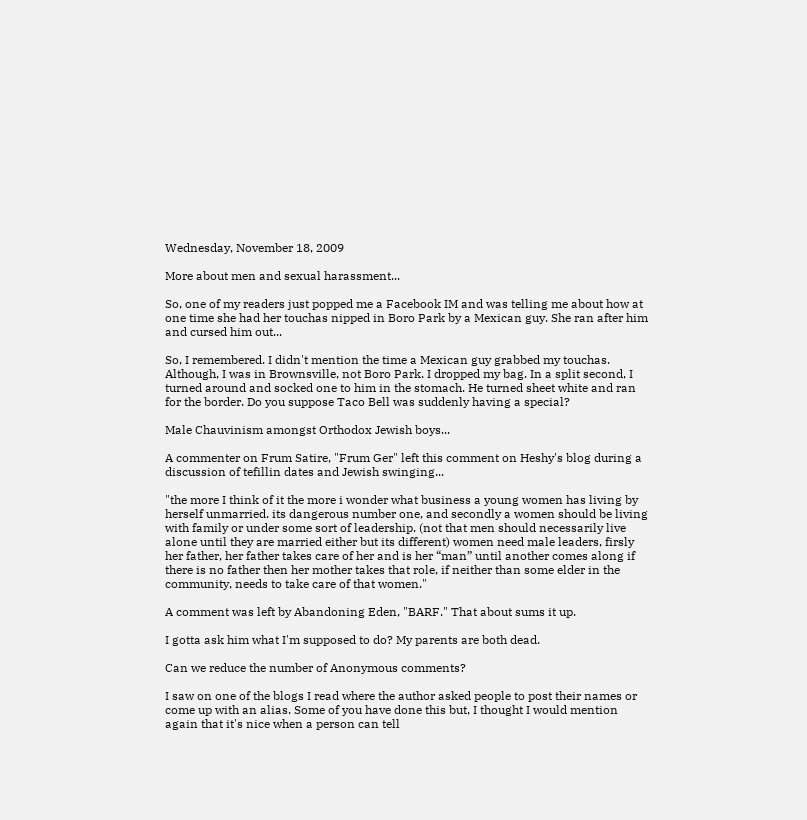Wednesday, November 18, 2009

More about men and sexual harassment...

So, one of my readers just popped me a Facebook IM and was telling me about how at one time she had her touchas nipped in Boro Park by a Mexican guy. She ran after him and cursed him out...

So, I remembered. I didn't mention the time a Mexican guy grabbed my touchas. Although, I was in Brownsville, not Boro Park. I dropped my bag. In a split second, I turned around and socked one to him in the stomach. He turned sheet white and ran for the border. Do you suppose Taco Bell was suddenly having a special?

Male Chauvinism amongst Orthodox Jewish boys...

A commenter on Frum Satire, "Frum Ger" left this comment on Heshy's blog during a discussion of tefillin dates and Jewish swinging...

"the more I think of it the more i wonder what business a young women has living by herself unmarried. its dangerous number one, and secondly a women should be living with family or under some sort of leadership. (not that men should necessarily live alone until they are married either but its different) women need male leaders, firsly her father, her father takes care of her and is her “man” until another comes along if there is no father then her mother takes that role, if neither than some elder in the community, needs to take care of that women."

A comment was left by Abandoning Eden, "BARF." That about sums it up.

I gotta ask him what I'm supposed to do? My parents are both dead.

Can we reduce the number of Anonymous comments?

I saw on one of the blogs I read where the author asked people to post their names or come up with an alias. Some of you have done this but, I thought I would mention again that it's nice when a person can tell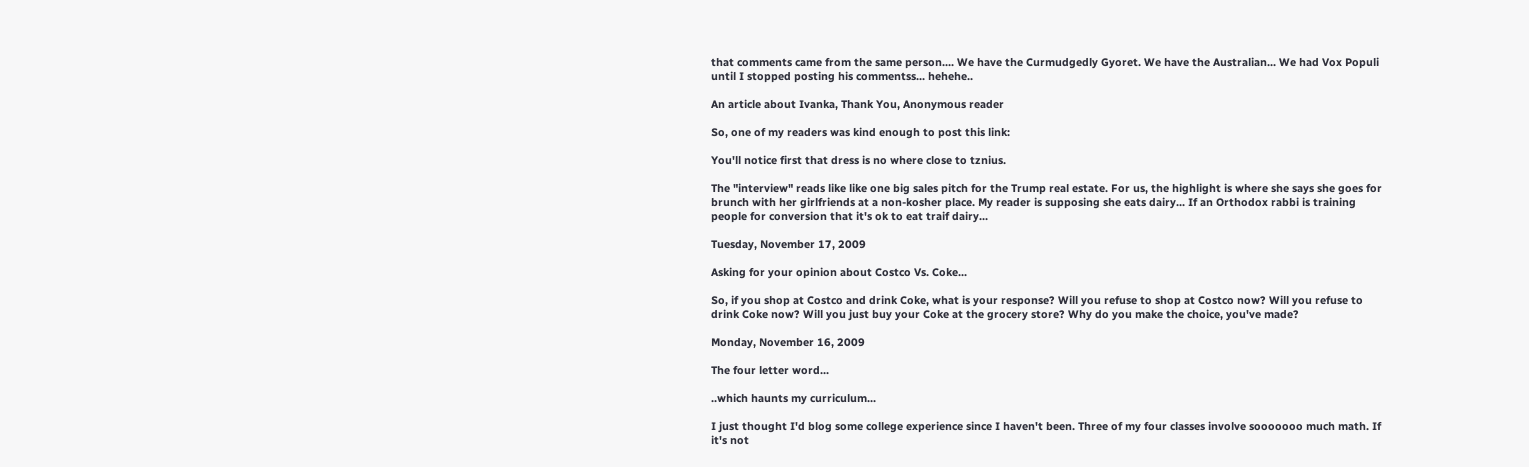that comments came from the same person.... We have the Curmudgedly Gyoret. We have the Australian... We had Vox Populi until I stopped posting his commentss... hehehe..

An article about Ivanka, Thank You, Anonymous reader

So, one of my readers was kind enough to post this link:

You'll notice first that dress is no where close to tznius.

The "interview" reads like like one big sales pitch for the Trump real estate. For us, the highlight is where she says she goes for brunch with her girlfriends at a non-kosher place. My reader is supposing she eats dairy... If an Orthodox rabbi is training people for conversion that it's ok to eat traif dairy...

Tuesday, November 17, 2009

Asking for your opinion about Costco Vs. Coke...

So, if you shop at Costco and drink Coke, what is your response? Will you refuse to shop at Costco now? Will you refuse to drink Coke now? Will you just buy your Coke at the grocery store? Why do you make the choice, you've made?

Monday, November 16, 2009

The four letter word...

..which haunts my curriculum...

I just thought I'd blog some college experience since I haven't been. Three of my four classes involve sooooooo much math. If it's not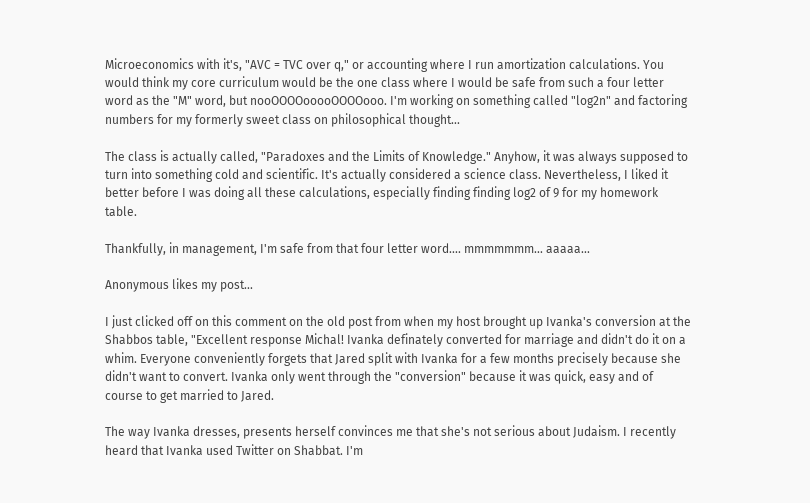Microeconomics with it's, "AVC = TVC over q," or accounting where I run amortization calculations. You would think my core curriculum would be the one class where I would be safe from such a four letter word as the "M" word, but nooOOOOooooOOOOooo. I'm working on something called "log2n" and factoring numbers for my formerly sweet class on philosophical thought...

The class is actually called, "Paradoxes and the Limits of Knowledge." Anyhow, it was always supposed to turn into something cold and scientific. It's actually considered a science class. Nevertheless, I liked it better before I was doing all these calculations, especially finding finding log2 of 9 for my homework table.

Thankfully, in management, I'm safe from that four letter word.... mmmmmmm... aaaaa...

Anonymous likes my post...

I just clicked off on this comment on the old post from when my host brought up Ivanka's conversion at the Shabbos table, "Excellent response Michal! Ivanka definately converted for marriage and didn't do it on a whim. Everyone conveniently forgets that Jared split with Ivanka for a few months precisely because she didn't want to convert. Ivanka only went through the "conversion" because it was quick, easy and of course to get married to Jared.

The way Ivanka dresses, presents herself convinces me that she's not serious about Judaism. I recently heard that Ivanka used Twitter on Shabbat. I'm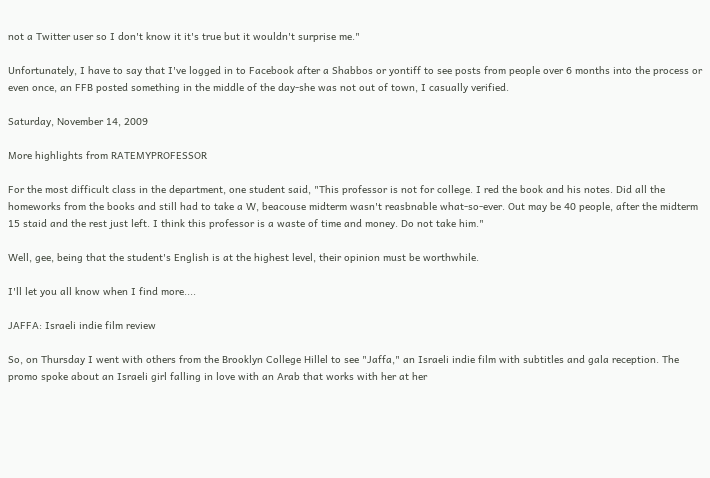not a Twitter user so I don't know it it's true but it wouldn't surprise me."

Unfortunately, I have to say that I've logged in to Facebook after a Shabbos or yontiff to see posts from people over 6 months into the process or even once, an FFB posted something in the middle of the day-she was not out of town, I casually verified.

Saturday, November 14, 2009

More highlights from RATEMYPROFESSOR

For the most difficult class in the department, one student said, "This professor is not for college. I red the book and his notes. Did all the homeworks from the books and still had to take a W, beacouse midterm wasn't reasbnable what-so-ever. Out may be 40 people, after the midterm 15 staid and the rest just left. I think this professor is a waste of time and money. Do not take him."

Well, gee, being that the student's English is at the highest level, their opinion must be worthwhile.

I'll let you all know when I find more....

JAFFA: Israeli indie film review

So, on Thursday I went with others from the Brooklyn College Hillel to see "Jaffa," an Israeli indie film with subtitles and gala reception. The promo spoke about an Israeli girl falling in love with an Arab that works with her at her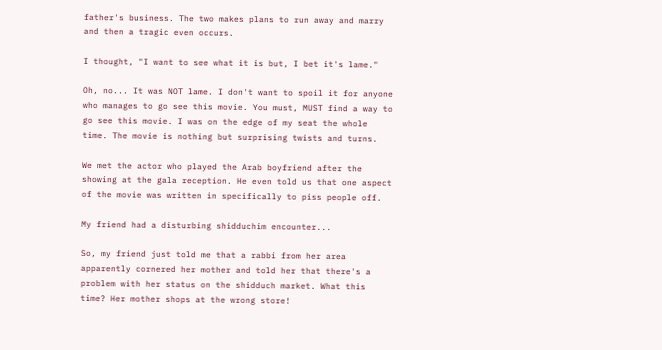father's business. The two makes plans to run away and marry and then a tragic even occurs.

I thought, "I want to see what it is but, I bet it's lame."

Oh, no... It was NOT lame. I don't want to spoil it for anyone who manages to go see this movie. You must, MUST find a way to go see this movie. I was on the edge of my seat the whole time. The movie is nothing but surprising twists and turns.

We met the actor who played the Arab boyfriend after the showing at the gala reception. He even told us that one aspect of the movie was written in specifically to piss people off.

My friend had a disturbing shidduchim encounter...

So, my friend just told me that a rabbi from her area apparently cornered her mother and told her that there's a problem with her status on the shidduch market. What this time? Her mother shops at the wrong store!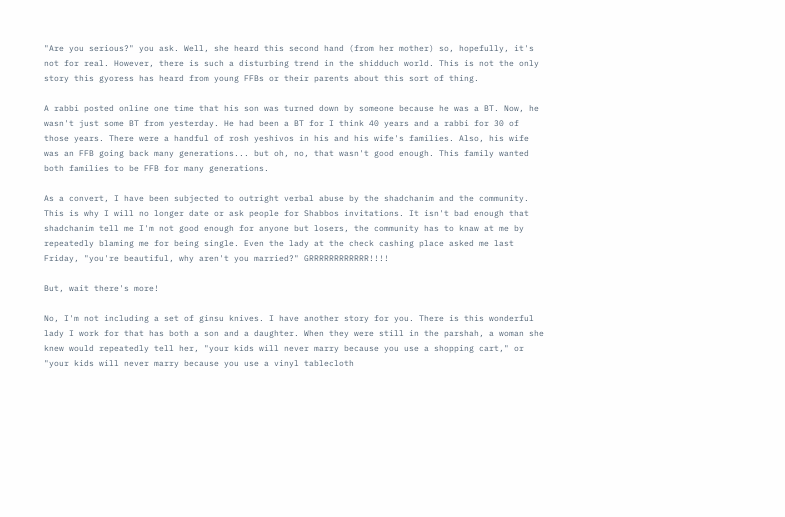"Are you serious?" you ask. Well, she heard this second hand (from her mother) so, hopefully, it's not for real. However, there is such a disturbing trend in the shidduch world. This is not the only story this gyoress has heard from young FFBs or their parents about this sort of thing.

A rabbi posted online one time that his son was turned down by someone because he was a BT. Now, he wasn't just some BT from yesterday. He had been a BT for I think 40 years and a rabbi for 30 of those years. There were a handful of rosh yeshivos in his and his wife's families. Also, his wife was an FFB going back many generations... but oh, no, that wasn't good enough. This family wanted both families to be FFB for many generations.

As a convert, I have been subjected to outright verbal abuse by the shadchanim and the community. This is why I will no longer date or ask people for Shabbos invitations. It isn't bad enough that shadchanim tell me I'm not good enough for anyone but losers, the community has to knaw at me by repeatedly blaming me for being single. Even the lady at the check cashing place asked me last Friday, "you're beautiful, why aren't you married?" GRRRRRRRRRRRR!!!!

But, wait there's more!

No, I'm not including a set of ginsu knives. I have another story for you. There is this wonderful lady I work for that has both a son and a daughter. When they were still in the parshah, a woman she knew would repeatedly tell her, "your kids will never marry because you use a shopping cart," or "your kids will never marry because you use a vinyl tablecloth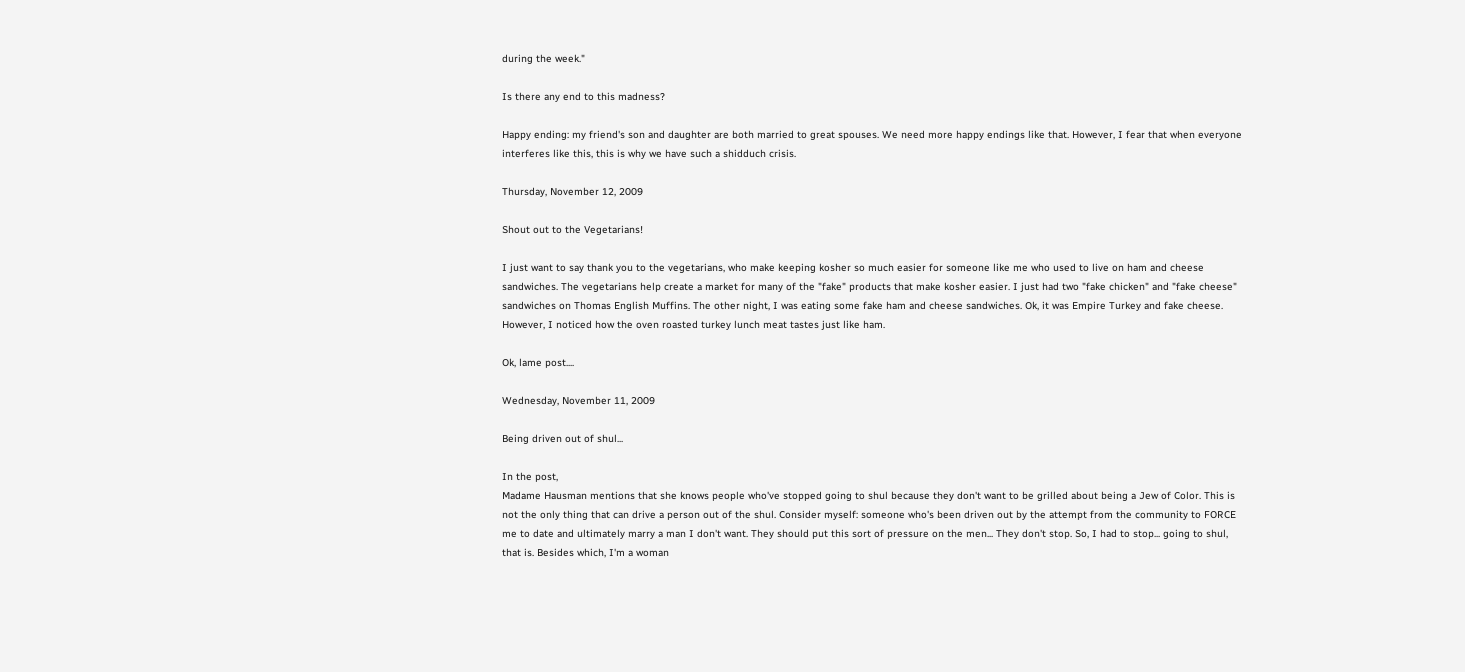during the week."

Is there any end to this madness?

Happy ending: my friend's son and daughter are both married to great spouses. We need more happy endings like that. However, I fear that when everyone interferes like this, this is why we have such a shidduch crisis.

Thursday, November 12, 2009

Shout out to the Vegetarians!

I just want to say thank you to the vegetarians, who make keeping kosher so much easier for someone like me who used to live on ham and cheese sandwiches. The vegetarians help create a market for many of the "fake" products that make kosher easier. I just had two "fake chicken" and "fake cheese" sandwiches on Thomas English Muffins. The other night, I was eating some fake ham and cheese sandwiches. Ok, it was Empire Turkey and fake cheese. However, I noticed how the oven roasted turkey lunch meat tastes just like ham.

Ok, lame post....

Wednesday, November 11, 2009

Being driven out of shul...

In the post,
Madame Hausman mentions that she knows people who've stopped going to shul because they don't want to be grilled about being a Jew of Color. This is not the only thing that can drive a person out of the shul. Consider myself: someone who's been driven out by the attempt from the community to FORCE me to date and ultimately marry a man I don't want. They should put this sort of pressure on the men... They don't stop. So, I had to stop... going to shul, that is. Besides which, I'm a woman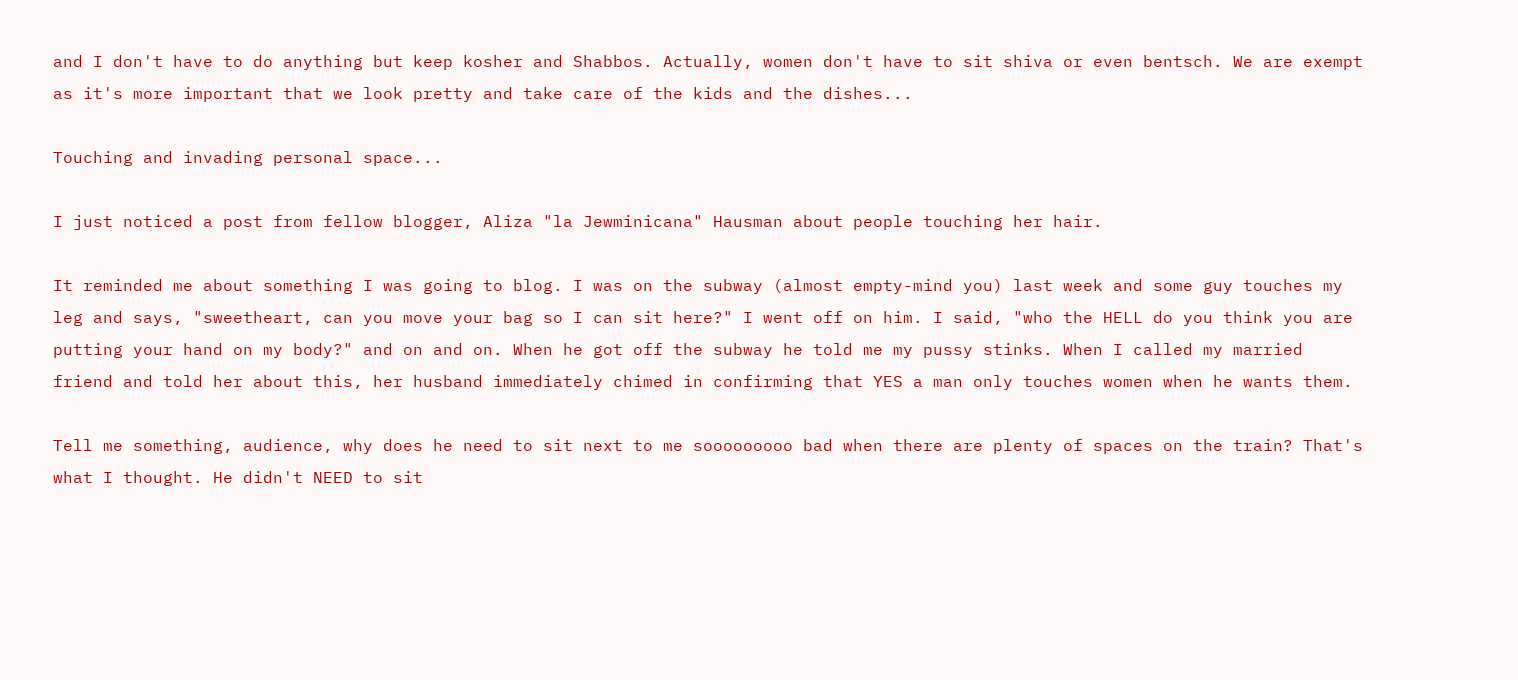and I don't have to do anything but keep kosher and Shabbos. Actually, women don't have to sit shiva or even bentsch. We are exempt as it's more important that we look pretty and take care of the kids and the dishes...

Touching and invading personal space...

I just noticed a post from fellow blogger, Aliza "la Jewminicana" Hausman about people touching her hair.

It reminded me about something I was going to blog. I was on the subway (almost empty-mind you) last week and some guy touches my leg and says, "sweetheart, can you move your bag so I can sit here?" I went off on him. I said, "who the HELL do you think you are putting your hand on my body?" and on and on. When he got off the subway he told me my pussy stinks. When I called my married friend and told her about this, her husband immediately chimed in confirming that YES a man only touches women when he wants them.

Tell me something, audience, why does he need to sit next to me sooooooooo bad when there are plenty of spaces on the train? That's what I thought. He didn't NEED to sit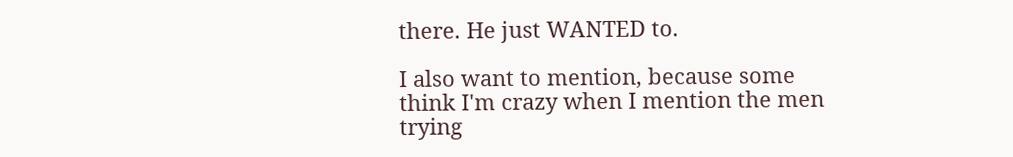there. He just WANTED to.

I also want to mention, because some think I'm crazy when I mention the men trying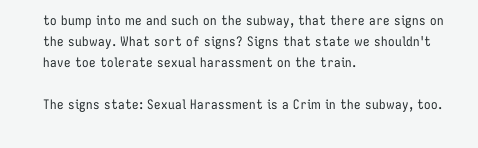to bump into me and such on the subway, that there are signs on the subway. What sort of signs? Signs that state we shouldn't have toe tolerate sexual harassment on the train.

The signs state: Sexual Harassment is a Crim in the subway, too.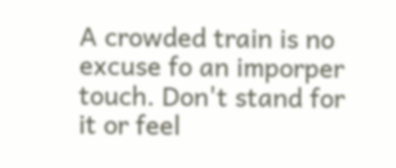A crowded train is no excuse fo an imporper touch. Don't stand for it or feel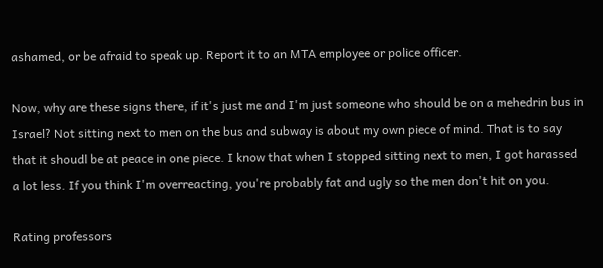ashamed, or be afraid to speak up. Report it to an MTA employee or police officer.

Now, why are these signs there, if it's just me and I'm just someone who should be on a mehedrin bus in Israel? Not sitting next to men on the bus and subway is about my own piece of mind. That is to say that it shoudl be at peace in one piece. I know that when I stopped sitting next to men, I got harassed a lot less. If you think I'm overreacting, you're probably fat and ugly so the men don't hit on you.

Rating professors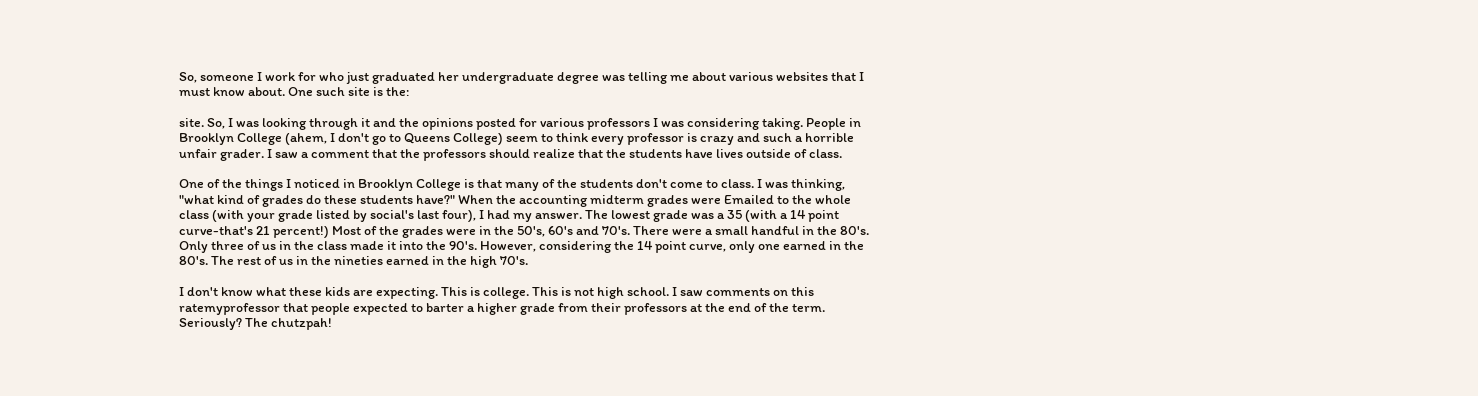So, someone I work for who just graduated her undergraduate degree was telling me about various websites that I must know about. One such site is the:

site. So, I was looking through it and the opinions posted for various professors I was considering taking. People in Brooklyn College (ahem, I don't go to Queens College) seem to think every professor is crazy and such a horrible unfair grader. I saw a comment that the professors should realize that the students have lives outside of class.

One of the things I noticed in Brooklyn College is that many of the students don't come to class. I was thinking, "what kind of grades do these students have?" When the accounting midterm grades were Emailed to the whole class (with your grade listed by social's last four), I had my answer. The lowest grade was a 35 (with a 14 point curve-that's 21 percent!) Most of the grades were in the 50's, 60's and 70's. There were a small handful in the 80's. Only three of us in the class made it into the 90's. However, considering the 14 point curve, only one earned in the 80's. The rest of us in the nineties earned in the high 70's.

I don't know what these kids are expecting. This is college. This is not high school. I saw comments on this ratemyprofessor that people expected to barter a higher grade from their professors at the end of the term. Seriously? The chutzpah!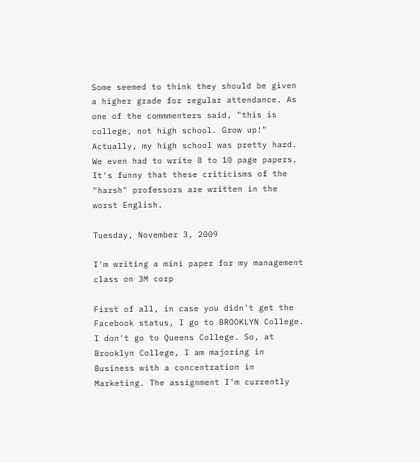Some seemed to think they should be given a higher grade for regular attendance. As one of the commmenters said, "this is college, not high school. Grow up!" Actually, my high school was pretty hard. We even had to write 8 to 10 page papers. It's funny that these criticisms of the "harsh" professors are written in the worst English.

Tuesday, November 3, 2009

I'm writing a mini paper for my management class on 3M corp

First of all, in case you didn't get the Facebook status, I go to BROOKLYN College. I don't go to Queens College. So, at Brooklyn College, I am majoring in Business with a concentration in Marketing. The assignment I'm currently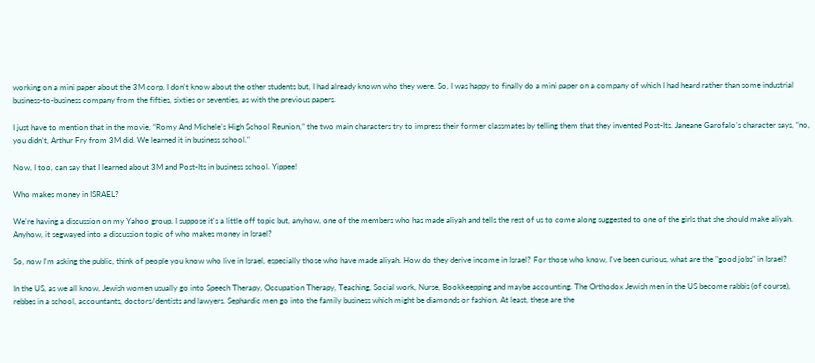working on a mini paper about the 3M corp. I don't know about the other students but, I had already known who they were. So, I was happy to finally do a mini paper on a company of which I had heard rather than some industrial business-to-business company from the fifties, sixties or seventies, as with the previous papers.

I just have to mention that in the movie, “Romy And Michele’s High School Reunion,” the two main characters try to impress their former classmates by telling them that they invented Post-Its. Janeane Garofalo’s character says, “no, you didn’t, Arthur Fry from 3M did. We learned it in business school."

Now, I too, can say that I learned about 3M and Post-Its in business school. Yippee!

Who makes money in ISRAEL?

We're having a discussion on my Yahoo group. I suppose it's a little off topic but, anyhow, one of the members who has made aliyah and tells the rest of us to come along suggested to one of the girls that she should make aliyah. Anyhow, it segwayed into a discussion topic of who makes money in Israel?

So, now I'm asking the public, think of people you know who live in Israel, especially those who have made aliyah. How do they derive income in Israel? For those who know, I've been curious, what are the "good jobs" in Israel?

In the US, as we all know, Jewish women usually go into Speech Therapy, Occupation Therapy, Teaching, Social work, Nurse, Bookkeepping and maybe accounting. The Orthodox Jewish men in the US become rabbis (of course), rebbes in a school, accountants, doctors/dentists and lawyers. Sephardic men go into the family business which might be diamonds or fashion. At least, these are the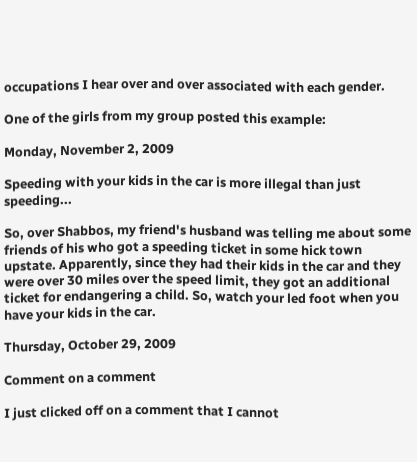occupations I hear over and over associated with each gender.

One of the girls from my group posted this example:

Monday, November 2, 2009

Speeding with your kids in the car is more illegal than just speeding...

So, over Shabbos, my friend's husband was telling me about some friends of his who got a speeding ticket in some hick town upstate. Apparently, since they had their kids in the car and they were over 30 miles over the speed limit, they got an additional ticket for endangering a child. So, watch your led foot when you have your kids in the car.

Thursday, October 29, 2009

Comment on a comment

I just clicked off on a comment that I cannot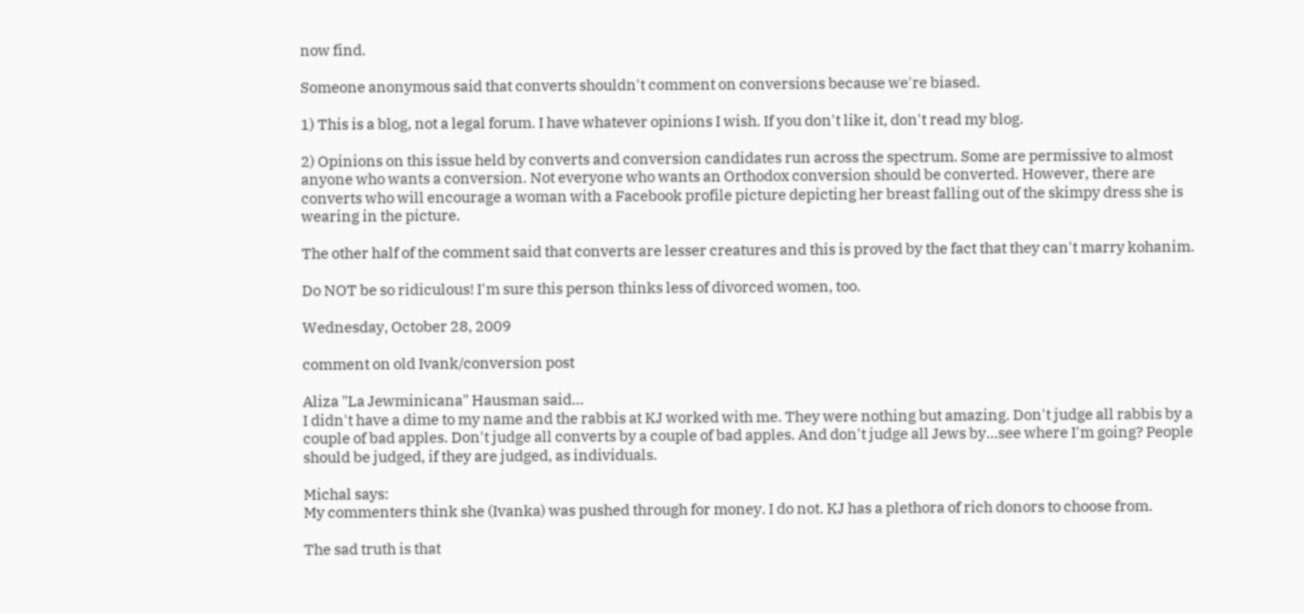now find.

Someone anonymous said that converts shouldn't comment on conversions because we're biased.

1) This is a blog, not a legal forum. I have whatever opinions I wish. If you don't like it, don't read my blog.

2) Opinions on this issue held by converts and conversion candidates run across the spectrum. Some are permissive to almost anyone who wants a conversion. Not everyone who wants an Orthodox conversion should be converted. However, there are converts who will encourage a woman with a Facebook profile picture depicting her breast falling out of the skimpy dress she is wearing in the picture.

The other half of the comment said that converts are lesser creatures and this is proved by the fact that they can't marry kohanim.

Do NOT be so ridiculous! I'm sure this person thinks less of divorced women, too.

Wednesday, October 28, 2009

comment on old Ivank/conversion post

Aliza "La Jewminicana" Hausman said...
I didn't have a dime to my name and the rabbis at KJ worked with me. They were nothing but amazing. Don't judge all rabbis by a couple of bad apples. Don't judge all converts by a couple of bad apples. And don't judge all Jews by...see where I'm going? People should be judged, if they are judged, as individuals.

Michal says:
My commenters think she (Ivanka) was pushed through for money. I do not. KJ has a plethora of rich donors to choose from.

The sad truth is that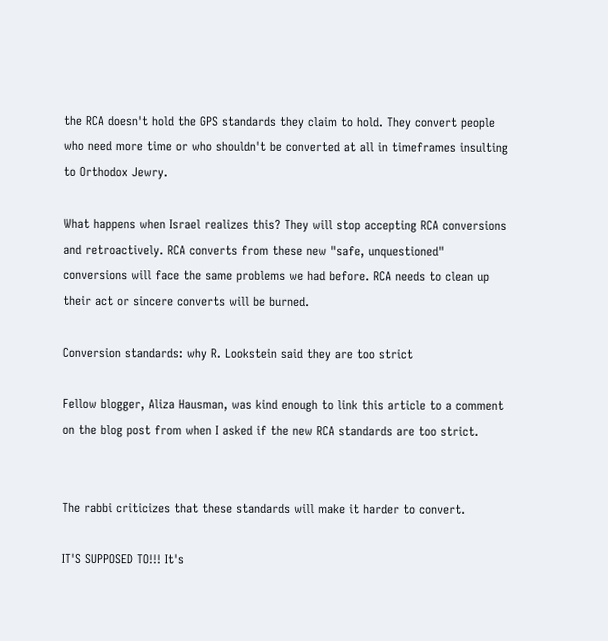the RCA doesn't hold the GPS standards they claim to hold. They convert people who need more time or who shouldn't be converted at all in timeframes insulting to Orthodox Jewry.

What happens when Israel realizes this? They will stop accepting RCA conversions and retroactively. RCA converts from these new "safe, unquestioned" conversions will face the same problems we had before. RCA needs to clean up their act or sincere converts will be burned.

Conversion standards: why R. Lookstein said they are too strict

Fellow blogger, Aliza Hausman, was kind enough to link this article to a comment on the blog post from when I asked if the new RCA standards are too strict.


The rabbi criticizes that these standards will make it harder to convert.

IT'S SUPPOSED TO!!! It's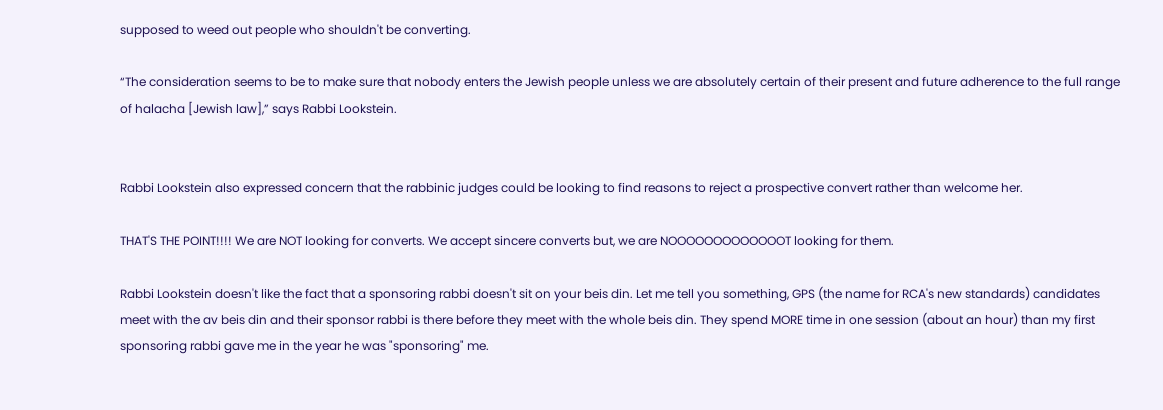supposed to weed out people who shouldn't be converting.

“The consideration seems to be to make sure that nobody enters the Jewish people unless we are absolutely certain of their present and future adherence to the full range of halacha [Jewish law],” says Rabbi Lookstein.


Rabbi Lookstein also expressed concern that the rabbinic judges could be looking to find reasons to reject a prospective convert rather than welcome her.

THAT'S THE POINT!!!! We are NOT looking for converts. We accept sincere converts but, we are NOOOOOOOOOOOOOT looking for them.

Rabbi Lookstein doesn't like the fact that a sponsoring rabbi doesn't sit on your beis din. Let me tell you something, GPS (the name for RCA's new standards) candidates meet with the av beis din and their sponsor rabbi is there before they meet with the whole beis din. They spend MORE time in one session (about an hour) than my first sponsoring rabbi gave me in the year he was "sponsoring" me.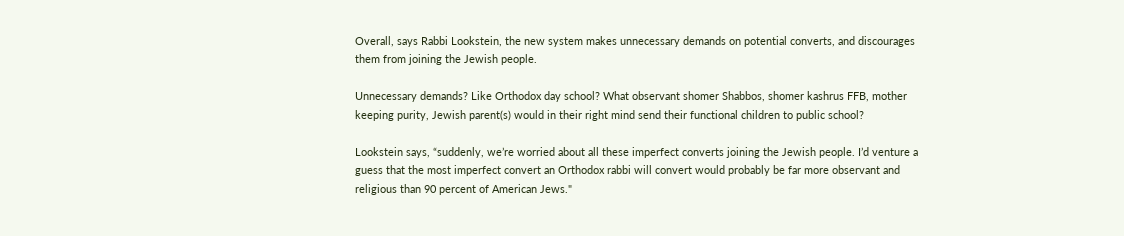Overall, says Rabbi Lookstein, the new system makes unnecessary demands on potential converts, and discourages them from joining the Jewish people.

Unnecessary demands? Like Orthodox day school? What observant shomer Shabbos, shomer kashrus FFB, mother keeping purity, Jewish parent(s) would in their right mind send their functional children to public school?

Lookstein says, “suddenly, we’re worried about all these imperfect converts joining the Jewish people. I’d venture a guess that the most imperfect convert an Orthodox rabbi will convert would probably be far more observant and religious than 90 percent of American Jews."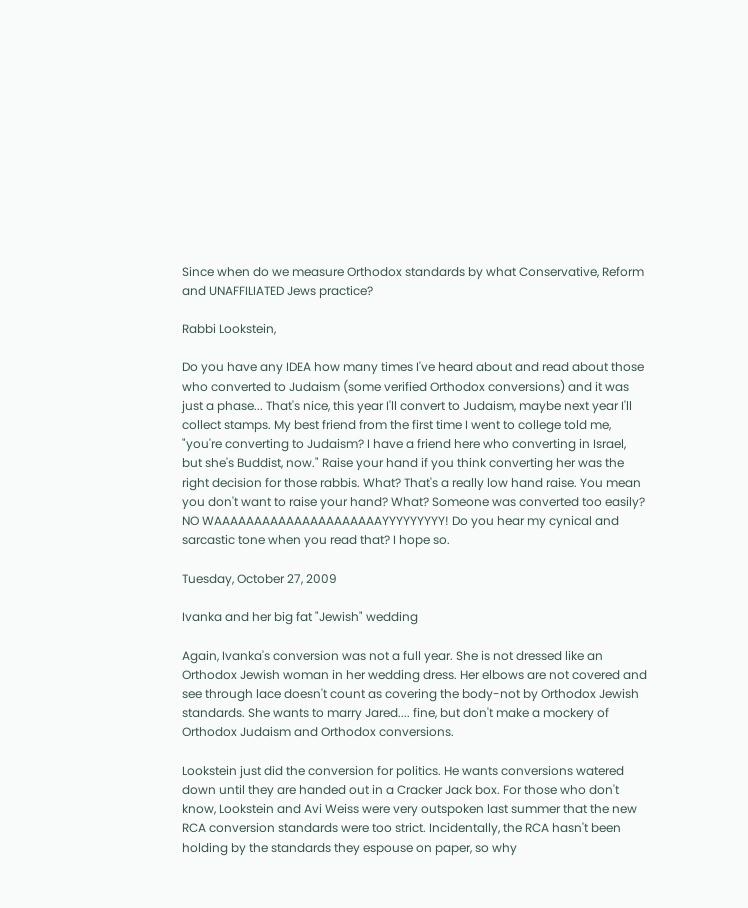Since when do we measure Orthodox standards by what Conservative, Reform and UNAFFILIATED Jews practice?

Rabbi Lookstein,

Do you have any IDEA how many times I've heard about and read about those who converted to Judaism (some verified Orthodox conversions) and it was just a phase... That's nice, this year I'll convert to Judaism, maybe next year I'll collect stamps. My best friend from the first time I went to college told me, "you're converting to Judaism? I have a friend here who converting in Israel, but she's Buddist, now." Raise your hand if you think converting her was the right decision for those rabbis. What? That's a really low hand raise. You mean you don't want to raise your hand? What? Someone was converted too easily? NO WAAAAAAAAAAAAAAAAAAAAAYYYYYYYYY! Do you hear my cynical and sarcastic tone when you read that? I hope so.

Tuesday, October 27, 2009

Ivanka and her big fat "Jewish" wedding

Again, Ivanka's conversion was not a full year. She is not dressed like an Orthodox Jewish woman in her wedding dress. Her elbows are not covered and see through lace doesn't count as covering the body-not by Orthodox Jewish standards. She wants to marry Jared.... fine, but don't make a mockery of Orthodox Judaism and Orthodox conversions.

Lookstein just did the conversion for politics. He wants conversions watered down until they are handed out in a Cracker Jack box. For those who don't know, Lookstein and Avi Weiss were very outspoken last summer that the new RCA conversion standards were too strict. Incidentally, the RCA hasn't been holding by the standards they espouse on paper, so why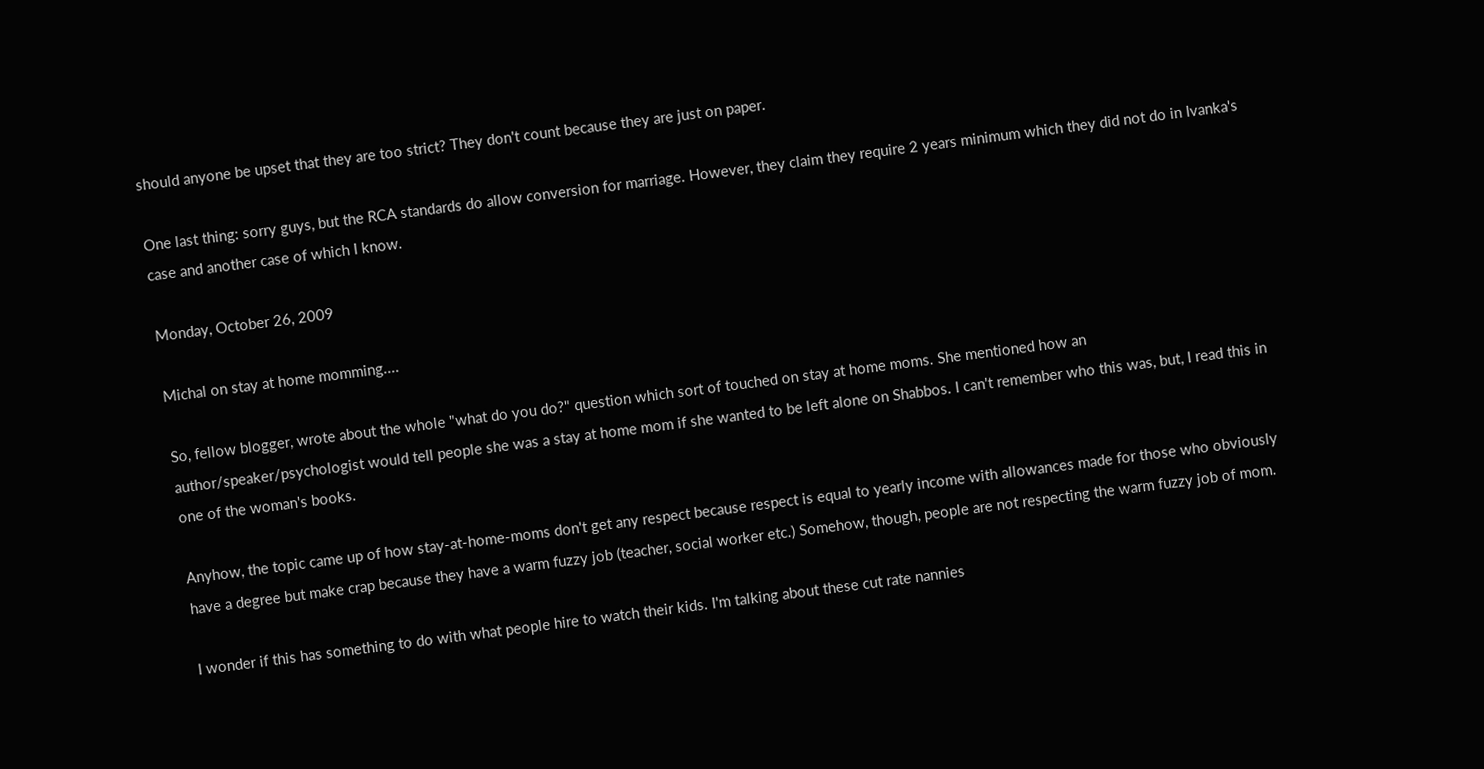should anyone be upset that they are too strict? They don't count because they are just on paper.

One last thing: sorry guys, but the RCA standards do allow conversion for marriage. However, they claim they require 2 years minimum which they did not do in Ivanka's case and another case of which I know.

Monday, October 26, 2009

Michal on stay at home momming....

So, fellow blogger, wrote about the whole "what do you do?" question which sort of touched on stay at home moms. She mentioned how an author/speaker/psychologist would tell people she was a stay at home mom if she wanted to be left alone on Shabbos. I can't remember who this was, but, I read this in one of the woman's books.

Anyhow, the topic came up of how stay-at-home-moms don't get any respect because respect is equal to yearly income with allowances made for those who obviously have a degree but make crap because they have a warm fuzzy job (teacher, social worker etc.) Somehow, though, people are not respecting the warm fuzzy job of mom.

I wonder if this has something to do with what people hire to watch their kids. I'm talking about these cut rate nannies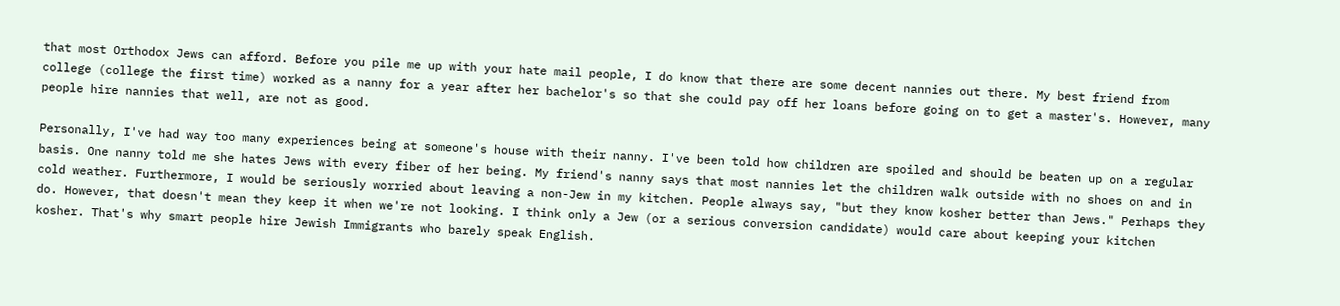that most Orthodox Jews can afford. Before you pile me up with your hate mail people, I do know that there are some decent nannies out there. My best friend from college (college the first time) worked as a nanny for a year after her bachelor's so that she could pay off her loans before going on to get a master's. However, many people hire nannies that well, are not as good.

Personally, I've had way too many experiences being at someone's house with their nanny. I've been told how children are spoiled and should be beaten up on a regular basis. One nanny told me she hates Jews with every fiber of her being. My friend's nanny says that most nannies let the children walk outside with no shoes on and in cold weather. Furthermore, I would be seriously worried about leaving a non-Jew in my kitchen. People always say, "but they know kosher better than Jews." Perhaps they do. However, that doesn't mean they keep it when we're not looking. I think only a Jew (or a serious conversion candidate) would care about keeping your kitchen kosher. That's why smart people hire Jewish Immigrants who barely speak English.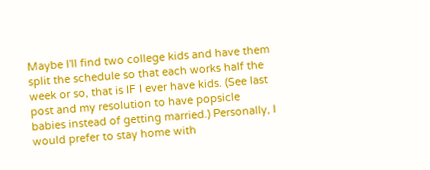Maybe I'll find two college kids and have them split the schedule so that each works half the week or so, that is IF I ever have kids. (See last post and my resolution to have popsicle babies instead of getting married.) Personally, I would prefer to stay home with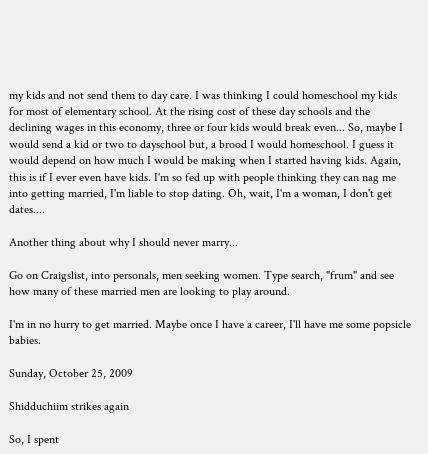my kids and not send them to day care. I was thinking I could homeschool my kids for most of elementary school. At the rising cost of these day schools and the declining wages in this economy, three or four kids would break even... So, maybe I would send a kid or two to dayschool but, a brood I would homeschool. I guess it would depend on how much I would be making when I started having kids. Again, this is if I ever even have kids. I'm so fed up with people thinking they can nag me into getting married, I'm liable to stop dating. Oh, wait, I'm a woman, I don't get dates....

Another thing about why I should never marry...

Go on Craigslist, into personals, men seeking women. Type search, "frum" and see how many of these married men are looking to play around.

I'm in no hurry to get married. Maybe once I have a career, I'll have me some popsicle babies.

Sunday, October 25, 2009

Shidduchiim strikes again

So, I spent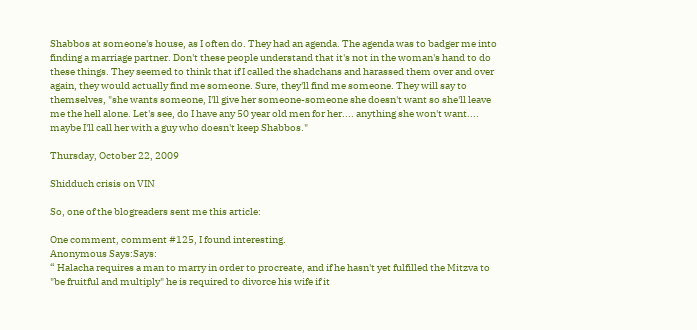Shabbos at someone's house, as I often do. They had an agenda. The agenda was to badger me into finding a marriage partner. Don't these people understand that it's not in the woman's hand to do these things. They seemed to think that if I called the shadchans and harassed them over and over again, they would actually find me someone. Sure, they'll find me someone. They will say to themselves, "she wants someone, I'll give her someone-someone she doesn't want so she'll leave me the hell alone. Let's see, do I have any 50 year old men for her.... anything she won't want.... maybe I'll call her with a guy who doesn't keep Shabbos."

Thursday, October 22, 2009

Shidduch crisis on VIN

So, one of the blogreaders sent me this article:

One comment, comment #125, I found interesting.
Anonymous Says:Says:
“ Halacha requires a man to marry in order to procreate, and if he hasn't yet fulfilled the Mitzva to "be fruitful and multiply" he is required to divorce his wife if it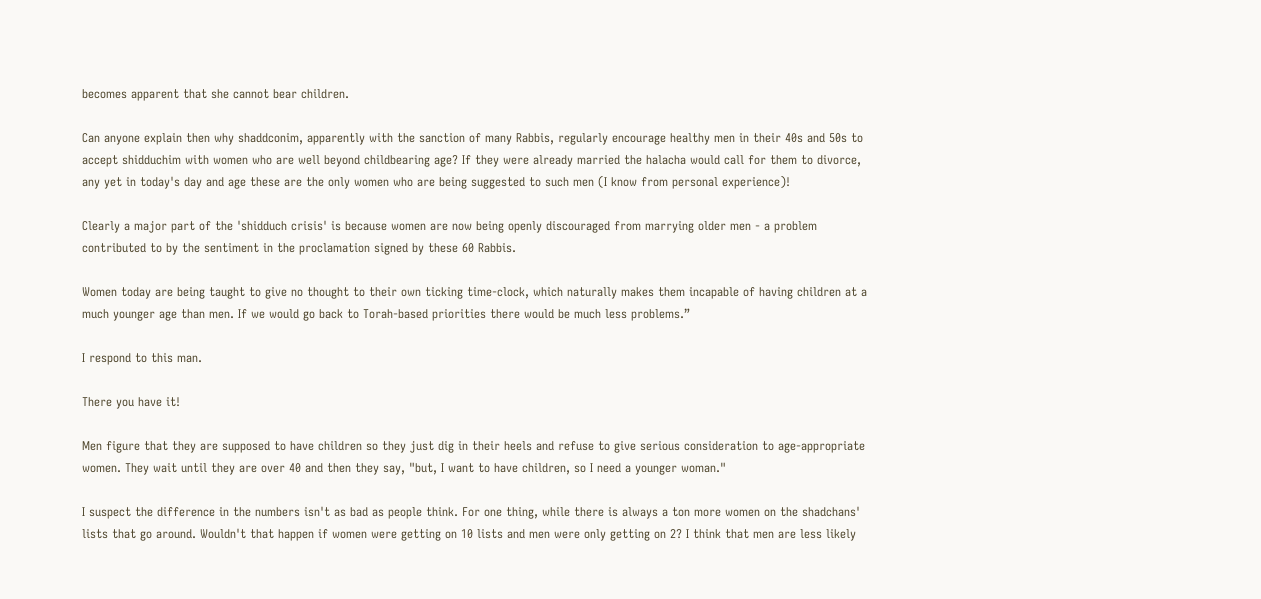becomes apparent that she cannot bear children.

Can anyone explain then why shaddconim, apparently with the sanction of many Rabbis, regularly encourage healthy men in their 40s and 50s to accept shidduchim with women who are well beyond childbearing age? If they were already married the halacha would call for them to divorce, any yet in today's day and age these are the only women who are being suggested to such men (I know from personal experience)!

Clearly a major part of the 'shidduch crisis' is because women are now being openly discouraged from marrying older men - a problem contributed to by the sentiment in the proclamation signed by these 60 Rabbis.

Women today are being taught to give no thought to their own ticking time-clock, which naturally makes them incapable of having children at a much younger age than men. If we would go back to Torah-based priorities there would be much less problems.”

I respond to this man.

There you have it!

Men figure that they are supposed to have children so they just dig in their heels and refuse to give serious consideration to age-appropriate women. They wait until they are over 40 and then they say, "but, I want to have children, so I need a younger woman."

I suspect the difference in the numbers isn't as bad as people think. For one thing, while there is always a ton more women on the shadchans' lists that go around. Wouldn't that happen if women were getting on 10 lists and men were only getting on 2? I think that men are less likely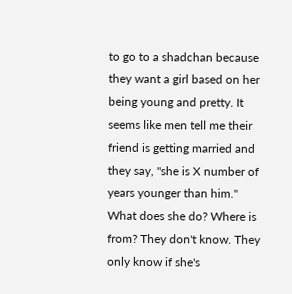to go to a shadchan because they want a girl based on her being young and pretty. It seems like men tell me their friend is getting married and they say, "she is X number of years younger than him." What does she do? Where is from? They don't know. They only know if she's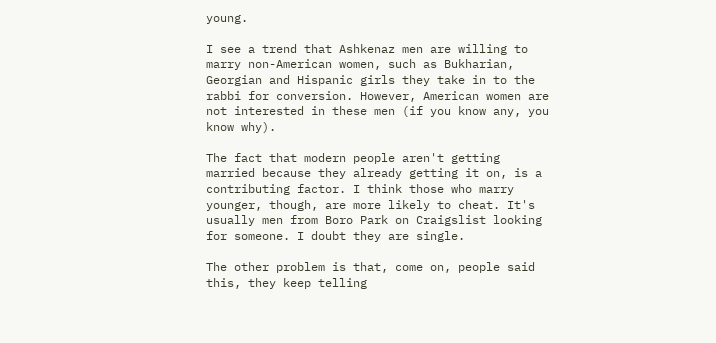young.

I see a trend that Ashkenaz men are willing to marry non-American women, such as Bukharian, Georgian and Hispanic girls they take in to the rabbi for conversion. However, American women are not interested in these men (if you know any, you know why).

The fact that modern people aren't getting married because they already getting it on, is a contributing factor. I think those who marry younger, though, are more likely to cheat. It's usually men from Boro Park on Craigslist looking for someone. I doubt they are single.

The other problem is that, come on, people said this, they keep telling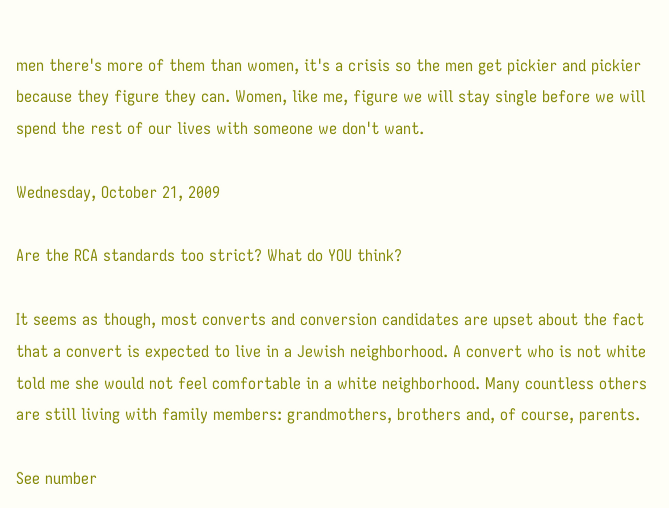men there's more of them than women, it's a crisis so the men get pickier and pickier because they figure they can. Women, like me, figure we will stay single before we will spend the rest of our lives with someone we don't want.

Wednesday, October 21, 2009

Are the RCA standards too strict? What do YOU think?

It seems as though, most converts and conversion candidates are upset about the fact that a convert is expected to live in a Jewish neighborhood. A convert who is not white told me she would not feel comfortable in a white neighborhood. Many countless others are still living with family members: grandmothers, brothers and, of course, parents.

See number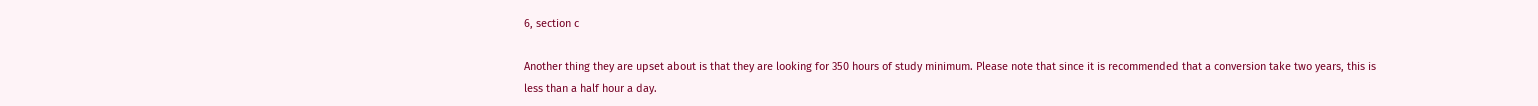6, section c

Another thing they are upset about is that they are looking for 350 hours of study minimum. Please note that since it is recommended that a conversion take two years, this is less than a half hour a day.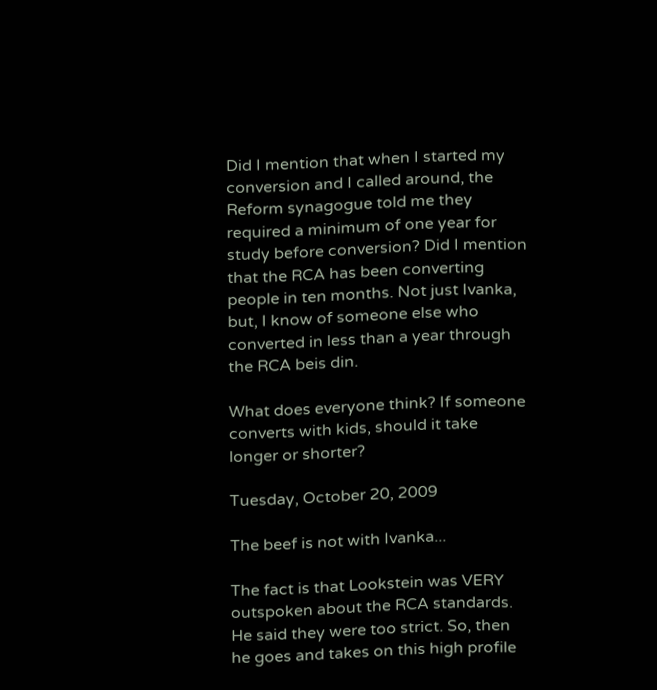Did I mention that when I started my conversion and I called around, the Reform synagogue told me they required a minimum of one year for study before conversion? Did I mention that the RCA has been converting people in ten months. Not just Ivanka, but, I know of someone else who converted in less than a year through the RCA beis din.

What does everyone think? If someone converts with kids, should it take longer or shorter?

Tuesday, October 20, 2009

The beef is not with Ivanka...

The fact is that Lookstein was VERY outspoken about the RCA standards. He said they were too strict. So, then he goes and takes on this high profile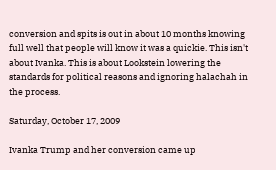conversion and spits is out in about 10 months knowing full well that people will know it was a quickie. This isn't about Ivanka. This is about Lookstein lowering the standards for political reasons and ignoring halachah in the process.

Saturday, October 17, 2009

Ivanka Trump and her conversion came up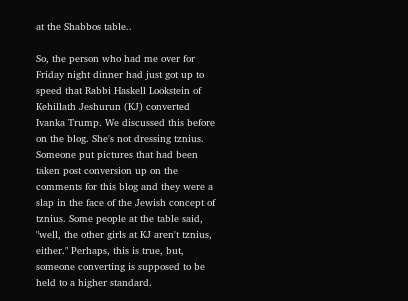at the Shabbos table..

So, the person who had me over for Friday night dinner had just got up to speed that Rabbi Haskell Lookstein of Kehillath Jeshurun (KJ) converted Ivanka Trump. We discussed this before on the blog. She's not dressing tznius. Someone put pictures that had been taken post conversion up on the comments for this blog and they were a slap in the face of the Jewish concept of tznius. Some people at the table said, "well, the other girls at KJ aren't tznius, either." Perhaps, this is true, but, someone converting is supposed to be held to a higher standard.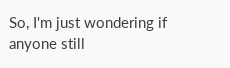So, I'm just wondering if anyone still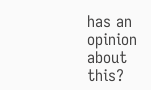has an opinion about this?